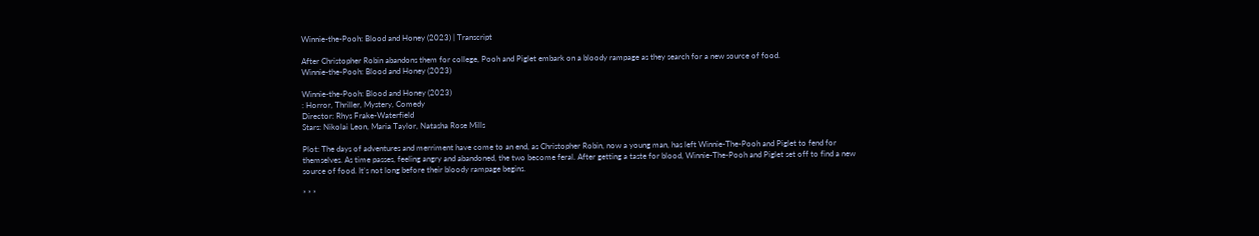Winnie-the-Pooh: Blood and Honey (2023) | Transcript

After Christopher Robin abandons them for college, Pooh and Piglet embark on a bloody rampage as they search for a new source of food.
Winnie-the-Pooh: Blood and Honey (2023)

Winnie-the-Pooh: Blood and Honey (2023)
: Horror, Thriller, Mystery, Comedy
Director: Rhys Frake-Waterfield
Stars: Nikolai Leon, Maria Taylor, Natasha Rose Mills

Plot: The days of adventures and merriment have come to an end, as Christopher Robin, now a young man, has left Winnie-The-Pooh and Piglet to fend for themselves. As time passes, feeling angry and abandoned, the two become feral. After getting a taste for blood, Winnie-The-Pooh and Piglet set off to find a new source of food. It’s not long before their bloody rampage begins.

* * *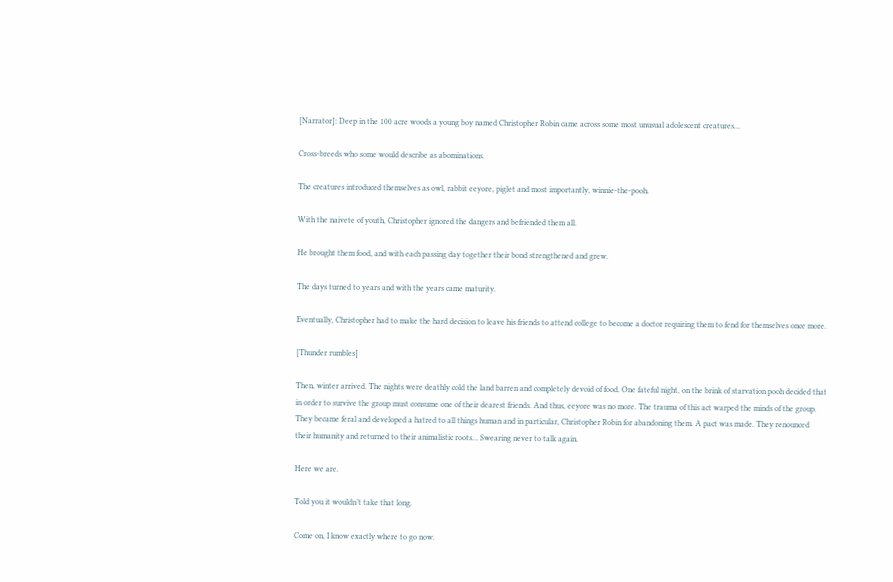[Narrator]: Deep in the 100 acre woods a young boy named Christopher Robin came across some most unusual adolescent creatures…

Cross-breeds who some would describe as abominations.

The creatures introduced themselves as owl, rabbit eeyore, piglet and most importantly, winnie-the-pooh.

With the naivete of youth, Christopher ignored the dangers and befriended them all.

He brought them food, and with each passing day together their bond strengthened and grew.

The days turned to years and with the years came maturity.

Eventually, Christopher had to make the hard decision to leave his friends to attend college to become a doctor requiring them to fend for themselves once more.

[Thunder rumbles]

Then, winter arrived. The nights were deathly cold the land barren and completely devoid of food. One fateful night, on the brink of starvation pooh decided that in order to survive the group must consume one of their dearest friends. And thus, eeyore was no more. The trauma of this act warped the minds of the group. They became feral and developed a hatred to all things human and in particular, Christopher Robin for abandoning them. A pact was made. They renounced their humanity and returned to their animalistic roots… Swearing never to talk again.

Here we are.

Told you it wouldn’t take that long.

Come on, I know exactly where to go now.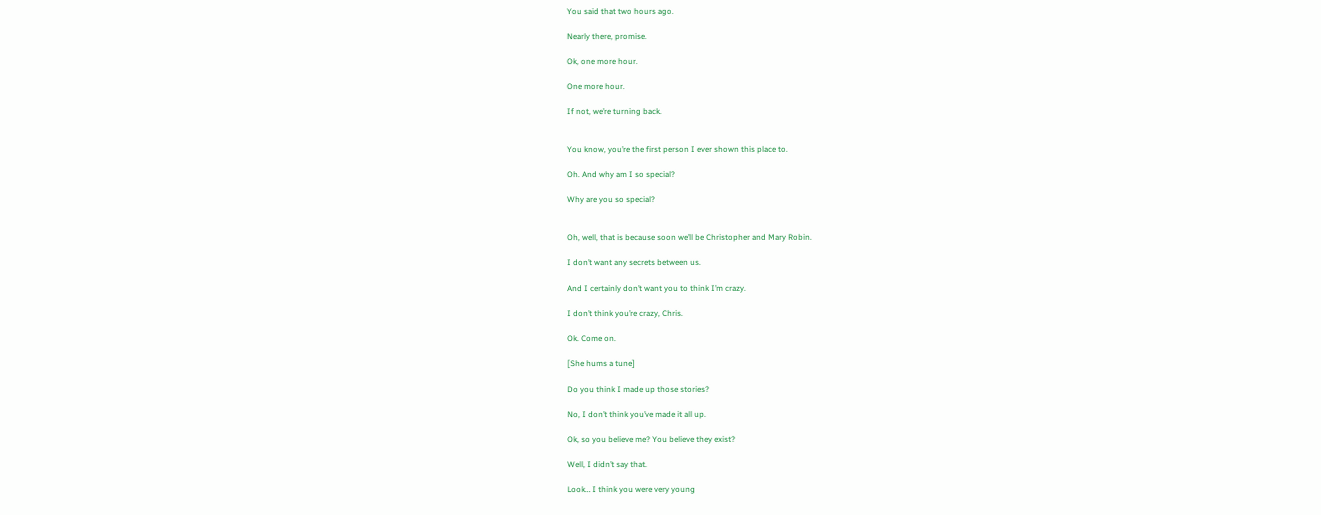You said that two hours ago.

Nearly there, promise.

Ok, one more hour.

One more hour.

If not, we’re turning back.


You know, you’re the first person I ever shown this place to.

Oh. And why am I so special?

Why are you so special?


Oh, well, that is because soon we’ll be Christopher and Mary Robin.

I don’t want any secrets between us.

And I certainly don’t want you to think I’m crazy.

I don’t think you’re crazy, Chris.

Ok. Come on.

[She hums a tune]

Do you think I made up those stories?

No, I don’t think you’ve made it all up.

Ok, so you believe me? You believe they exist?

Well, I didn’t say that.

Look… I think you were very young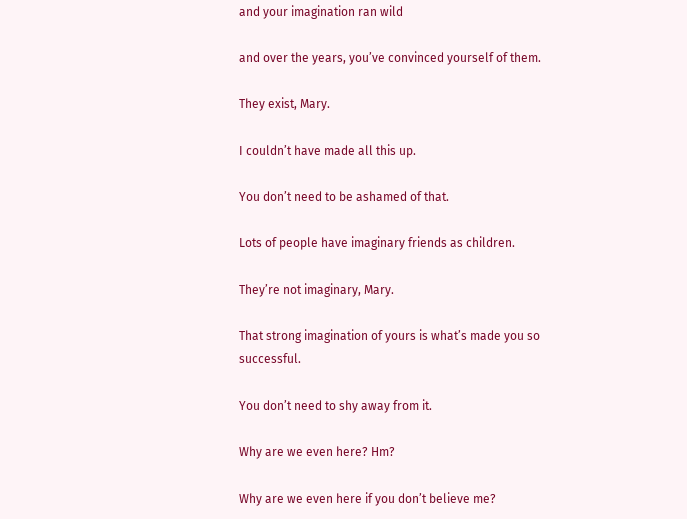and your imagination ran wild

and over the years, you’ve convinced yourself of them.

They exist, Mary.

I couldn’t have made all this up.

You don’t need to be ashamed of that.

Lots of people have imaginary friends as children.

They’re not imaginary, Mary.

That strong imagination of yours is what’s made you so successful.

You don’t need to shy away from it.

Why are we even here? Hm?

Why are we even here if you don’t believe me?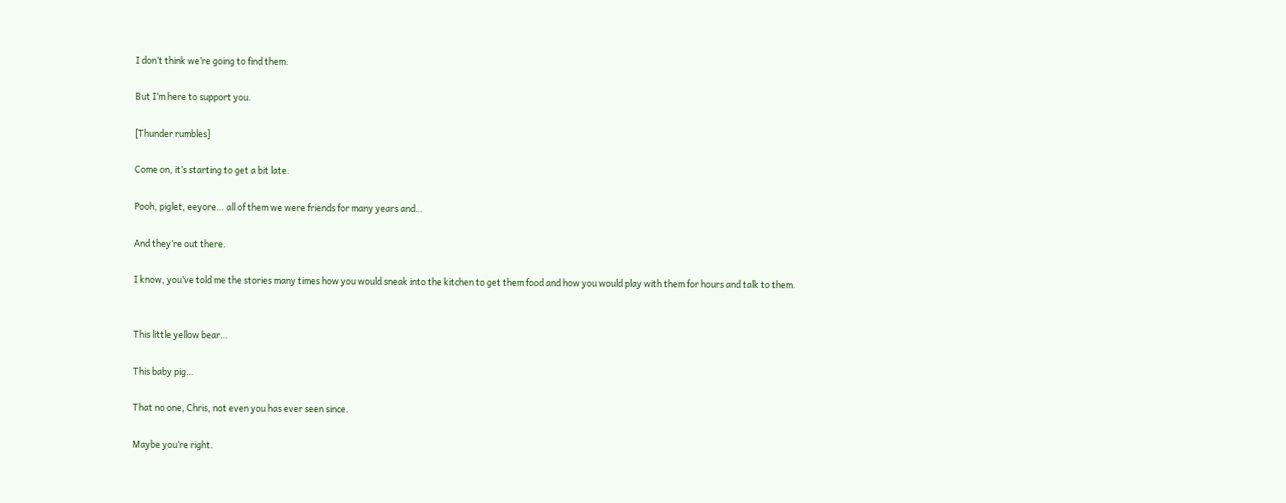I don’t think we’re going to find them.

But I’m here to support you.

[Thunder rumbles]

Come on, it’s starting to get a bit late.

Pooh, piglet, eeyore… all of them we were friends for many years and…

And they’re out there.

I know, you’ve told me the stories many times how you would sneak into the kitchen to get them food and how you would play with them for hours and talk to them.


This little yellow bear…

This baby pig…

That no one, Chris, not even you has ever seen since.

Maybe you’re right.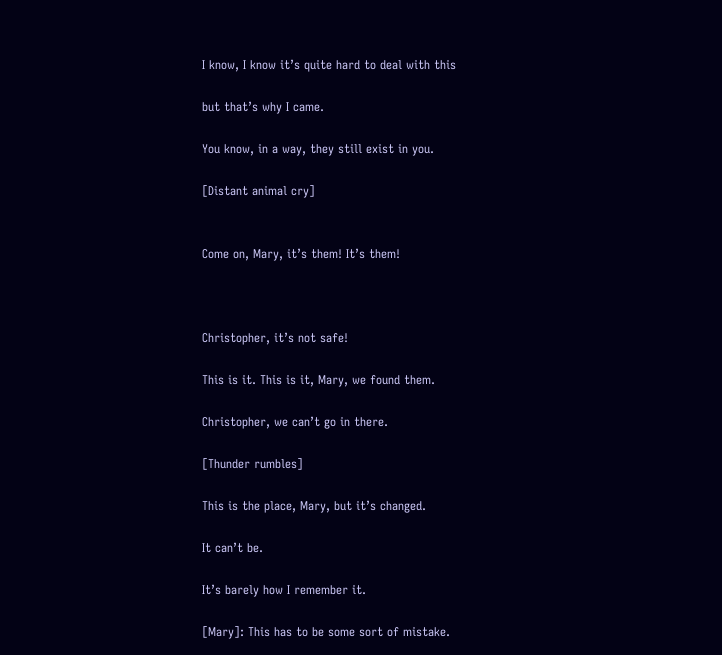I know, I know it’s quite hard to deal with this

but that’s why I came.

You know, in a way, they still exist in you.

[Distant animal cry]


Come on, Mary, it’s them! It’s them!



Christopher, it’s not safe!

This is it. This is it, Mary, we found them.

Christopher, we can’t go in there.

[Thunder rumbles]

This is the place, Mary, but it’s changed.

It can’t be.

It’s barely how I remember it.

[Mary]: This has to be some sort of mistake.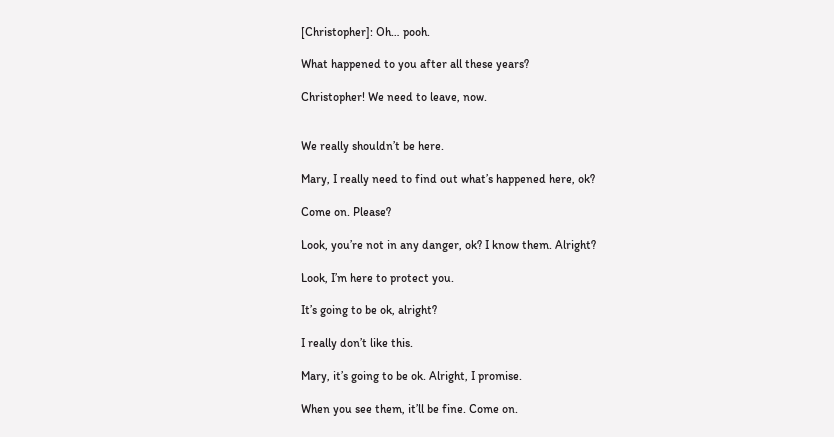[Christopher]: Oh… pooh.

What happened to you after all these years?

Christopher! We need to leave, now.


We really shouldn’t be here.

Mary, I really need to find out what’s happened here, ok?

Come on. Please?

Look, you’re not in any danger, ok? I know them. Alright?

Look, I’m here to protect you.

It’s going to be ok, alright?

I really don’t like this.

Mary, it’s going to be ok. Alright, I promise.

When you see them, it’ll be fine. Come on.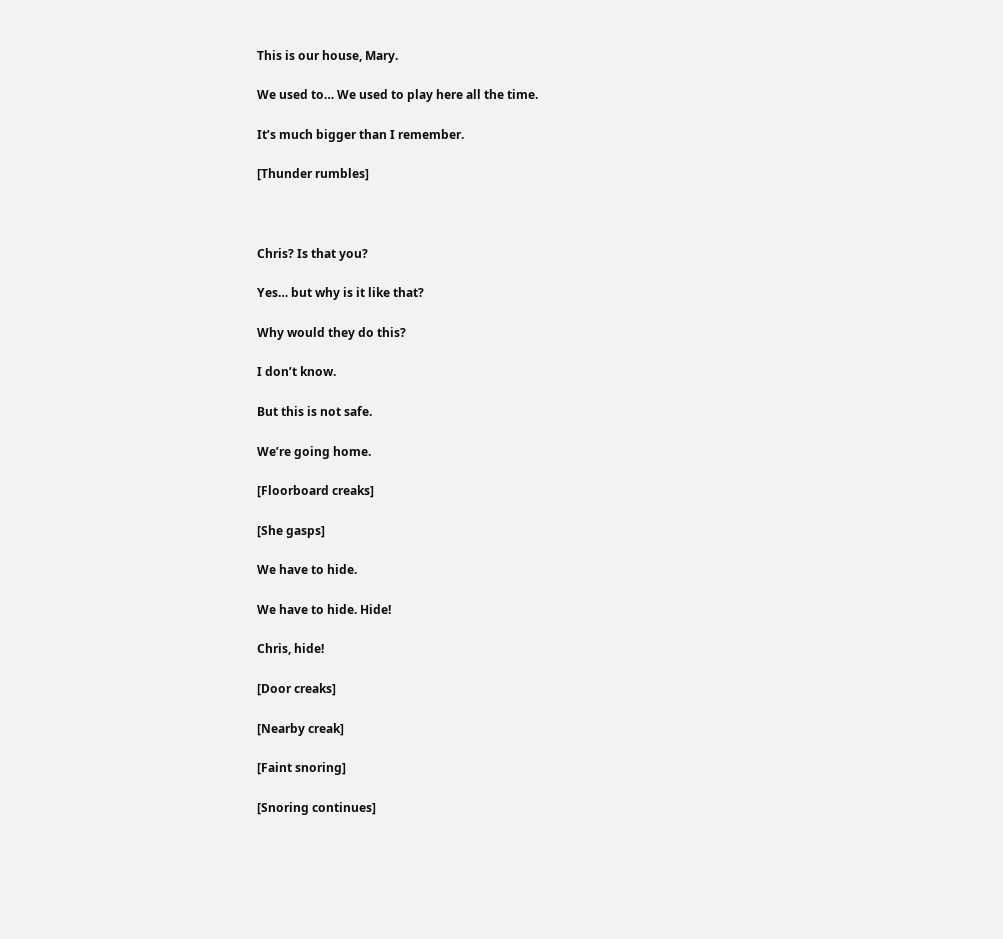This is our house, Mary.

We used to… We used to play here all the time.

It’s much bigger than I remember.

[Thunder rumbles]



Chris? Is that you?

Yes… but why is it like that?

Why would they do this?

I don’t know.

But this is not safe.

We’re going home.

[Floorboard creaks]

[She gasps]

We have to hide.

We have to hide. Hide!

Chris, hide!

[Door creaks]

[Nearby creak]

[Faint snoring]

[Snoring continues]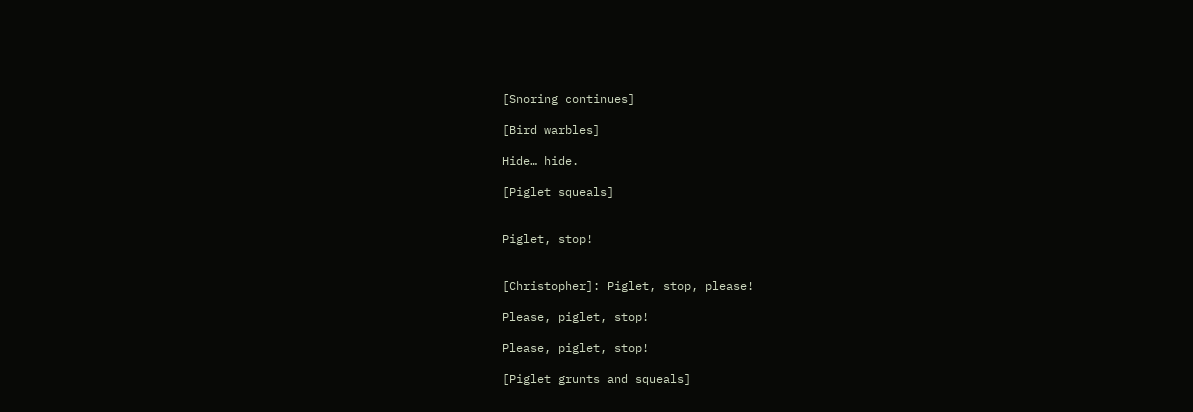[Snoring continues]

[Bird warbles]

Hide… hide.

[Piglet squeals]


Piglet, stop!


[Christopher]: Piglet, stop, please!

Please, piglet, stop!

Please, piglet, stop!

[Piglet grunts and squeals]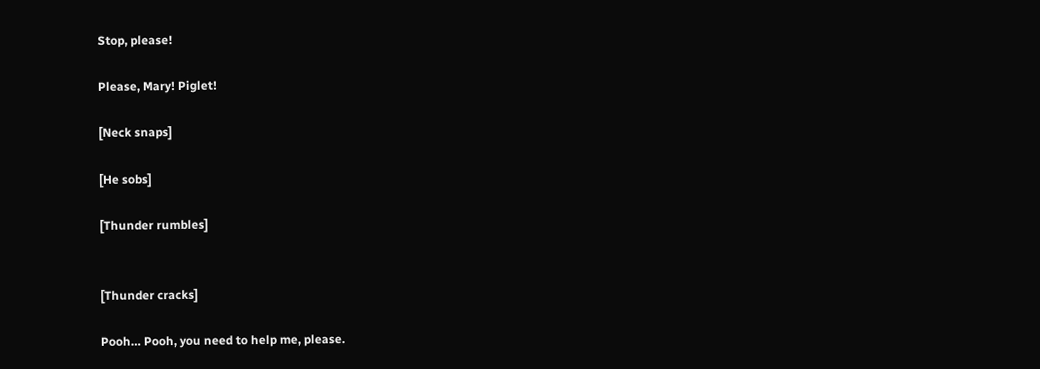Stop, please!

Please, Mary! Piglet!

[Neck snaps]

[He sobs]

[Thunder rumbles]


[Thunder cracks]

Pooh… Pooh, you need to help me, please.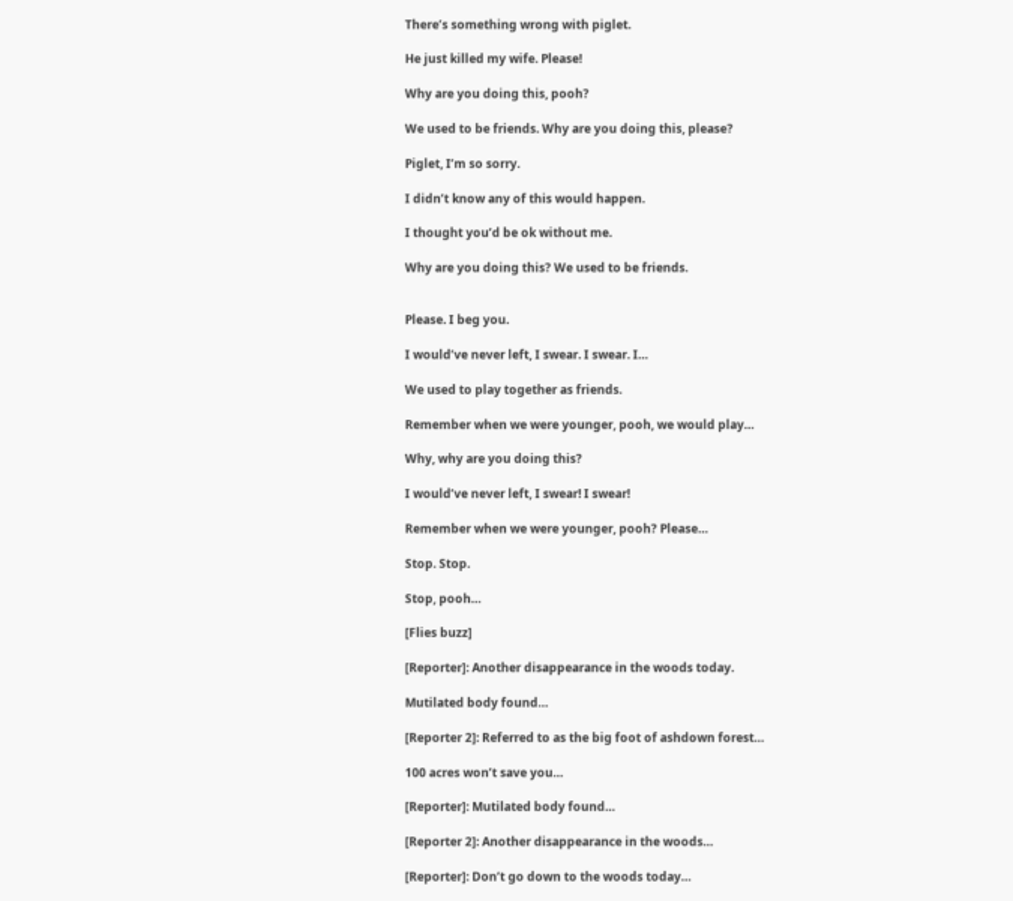There’s something wrong with piglet.

He just killed my wife. Please!

Why are you doing this, pooh?

We used to be friends. Why are you doing this, please?

Piglet, I’m so sorry.

I didn’t know any of this would happen.

I thought you’d be ok without me.

Why are you doing this? We used to be friends.


Please. I beg you.

I would’ve never left, I swear. I swear. I…

We used to play together as friends.

Remember when we were younger, pooh, we would play…

Why, why are you doing this?

I would’ve never left, I swear! I swear!

Remember when we were younger, pooh? Please…

Stop. Stop.

Stop, pooh…

[Flies buzz]

[Reporter]: Another disappearance in the woods today.

Mutilated body found…

[Reporter 2]: Referred to as the big foot of ashdown forest…

100 acres won’t save you…

[Reporter]: Mutilated body found…

[Reporter 2]: Another disappearance in the woods…

[Reporter]: Don’t go down to the woods today…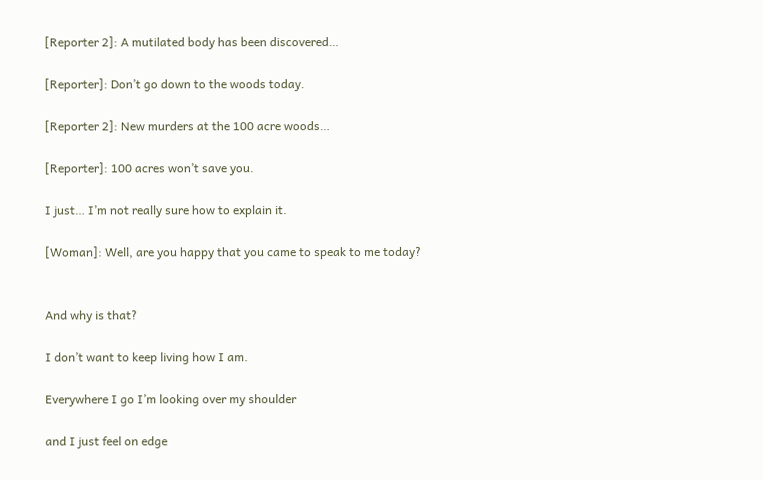[Reporter 2]: A mutilated body has been discovered…

[Reporter]: Don’t go down to the woods today.

[Reporter 2]: New murders at the 100 acre woods…

[Reporter]: 100 acres won’t save you.

I just… I’m not really sure how to explain it.

[Woman]: Well, are you happy that you came to speak to me today?


And why is that?

I don’t want to keep living how I am.

Everywhere I go I’m looking over my shoulder

and I just feel on edge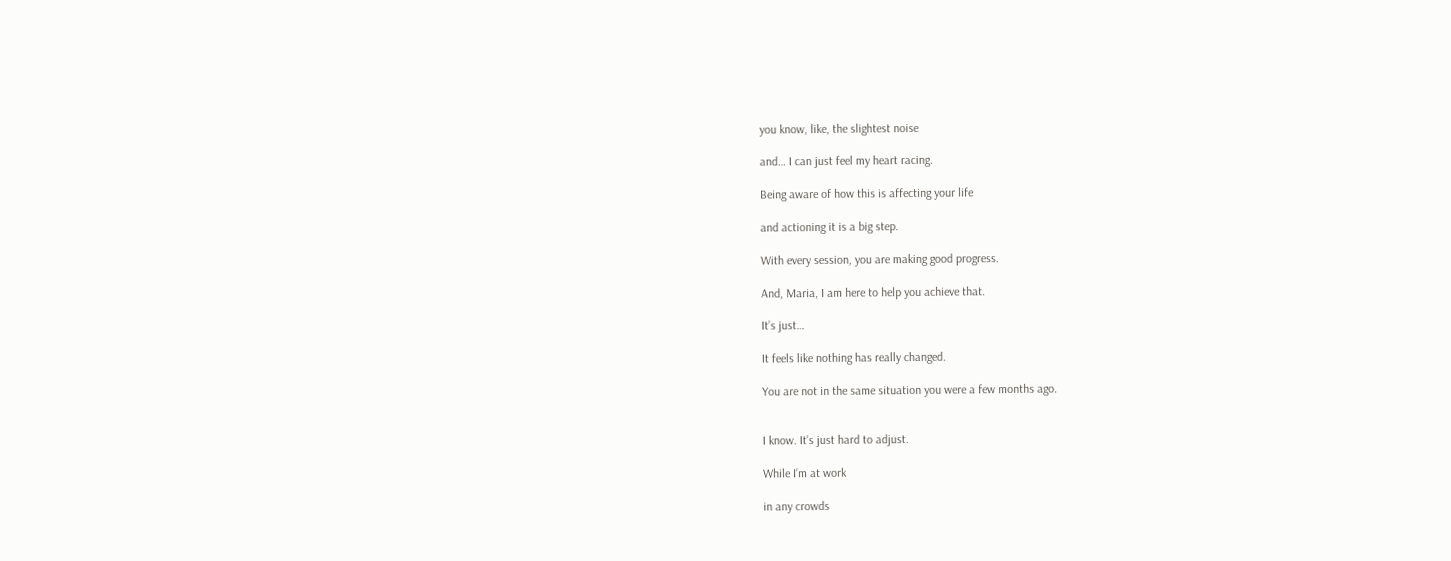you know, like, the slightest noise

and… I can just feel my heart racing.

Being aware of how this is affecting your life

and actioning it is a big step.

With every session, you are making good progress.

And, Maria, I am here to help you achieve that.

It’s just…

It feels like nothing has really changed.

You are not in the same situation you were a few months ago.


I know. It’s just hard to adjust.

While I’m at work

in any crowds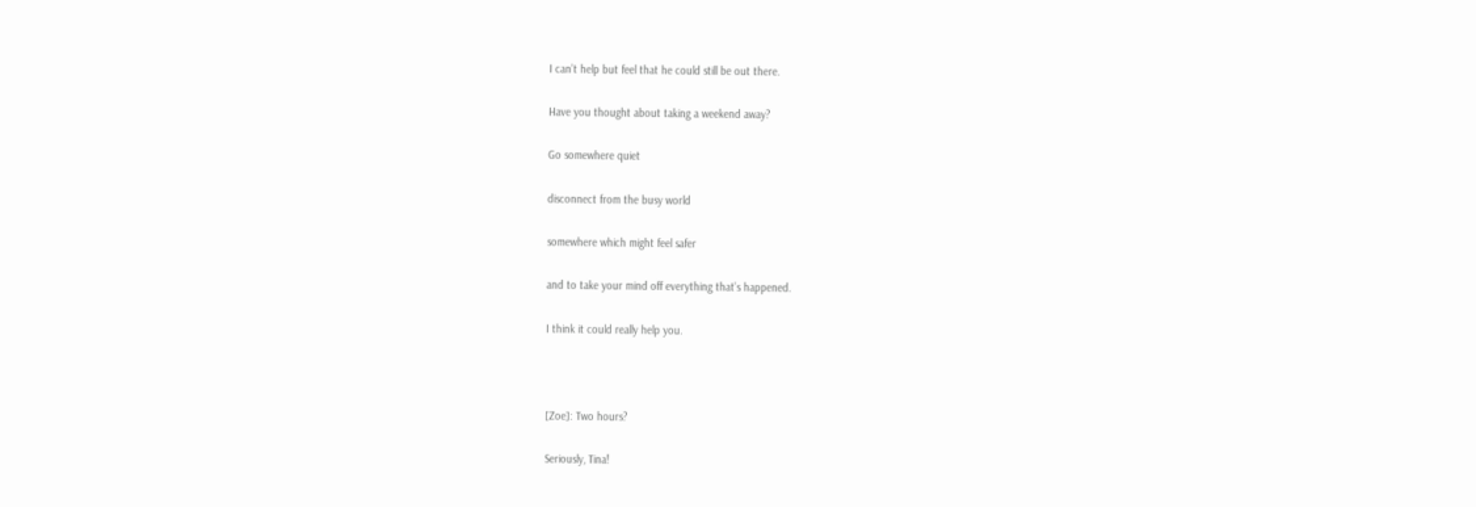I can’t help but feel that he could still be out there.

Have you thought about taking a weekend away?

Go somewhere quiet

disconnect from the busy world

somewhere which might feel safer

and to take your mind off everything that’s happened.

I think it could really help you.



[Zoe]: Two hours?

Seriously, Tina!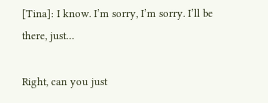[Tina]: I know. I’m sorry, I’m sorry. I’ll be there, just…

Right, can you just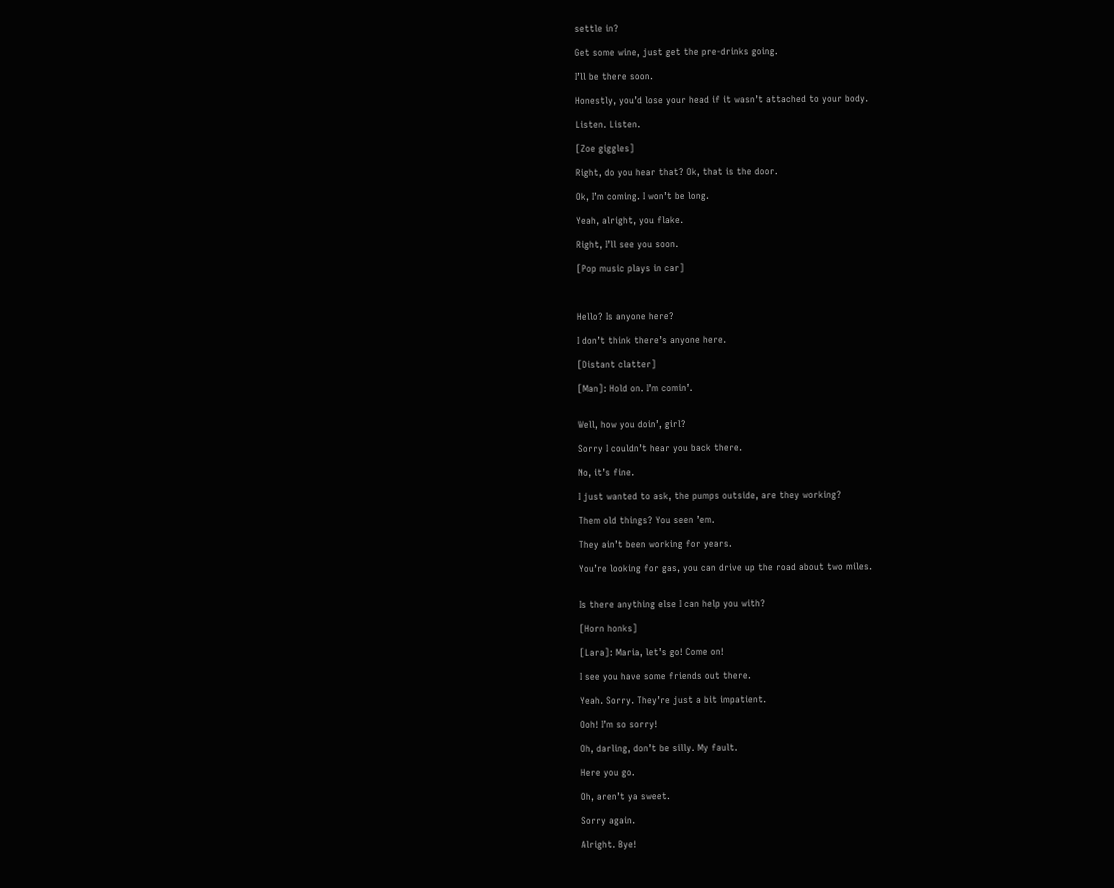settle in?

Get some wine, just get the pre-drinks going.

I’ll be there soon.

Honestly, you’d lose your head if it wasn’t attached to your body.

Listen. Listen.

[Zoe giggles]

Right, do you hear that? Ok, that is the door.

Ok, I’m coming. I won’t be long.

Yeah, alright, you flake.

Right, I’ll see you soon.

[Pop music plays in car]



Hello? Is anyone here?

I don’t think there’s anyone here.

[Distant clatter]

[Man]: Hold on. I’m comin’.


Well, how you doin’, girl?

Sorry I couldn’t hear you back there.

No, it’s fine.

I just wanted to ask, the pumps outside, are they working?

Them old things? You seen ’em.

They ain’t been working for years.

You’re looking for gas, you can drive up the road about two miles.


Is there anything else I can help you with?

[Horn honks]

[Lara]: Maria, let’s go! Come on!

I see you have some friends out there.

Yeah. Sorry. They’re just a bit impatient.

Ooh! I’m so sorry!

Oh, darling, don’t be silly. My fault.

Here you go.

Oh, aren’t ya sweet.

Sorry again.

Alright. Bye!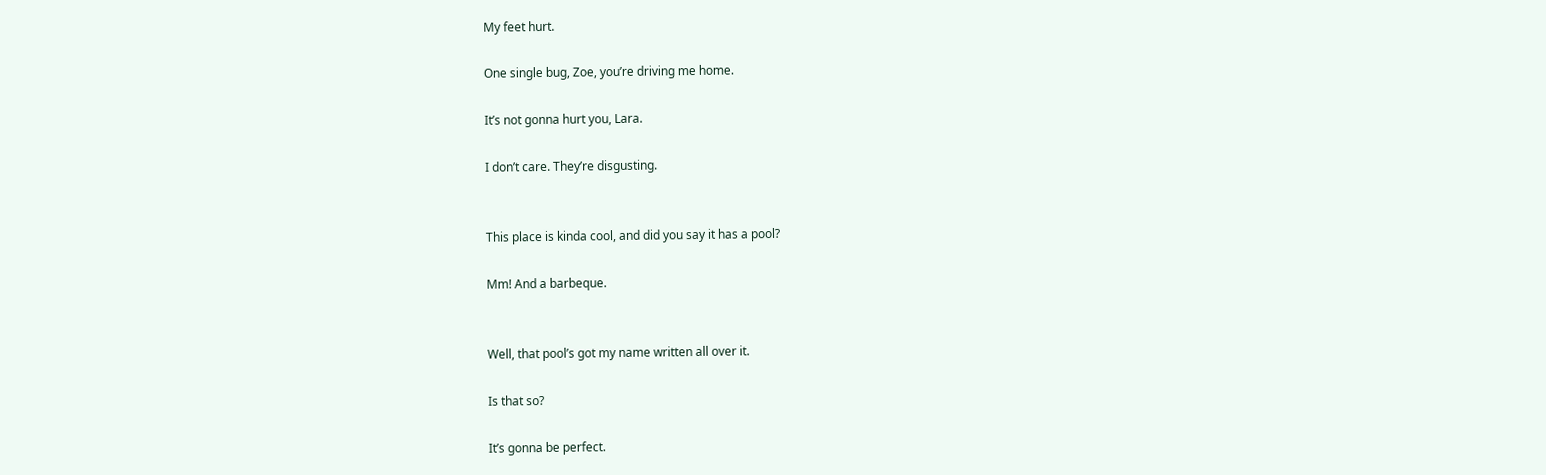My feet hurt.

One single bug, Zoe, you’re driving me home.

It’s not gonna hurt you, Lara.

I don’t care. They’re disgusting.


This place is kinda cool, and did you say it has a pool?

Mm! And a barbeque.


Well, that pool’s got my name written all over it.

Is that so?

It’s gonna be perfect.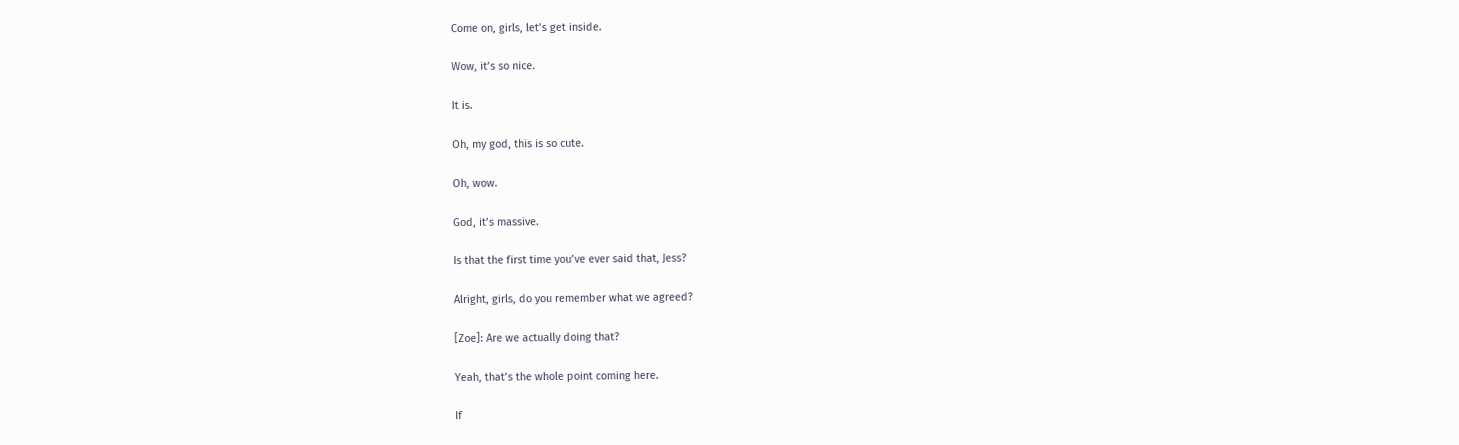Come on, girls, let’s get inside.

Wow, it’s so nice.

It is.

Oh, my god, this is so cute.

Oh, wow.

God, it’s massive.

Is that the first time you’ve ever said that, Jess?

Alright, girls, do you remember what we agreed?

[Zoe]: Are we actually doing that?

Yeah, that’s the whole point coming here.

If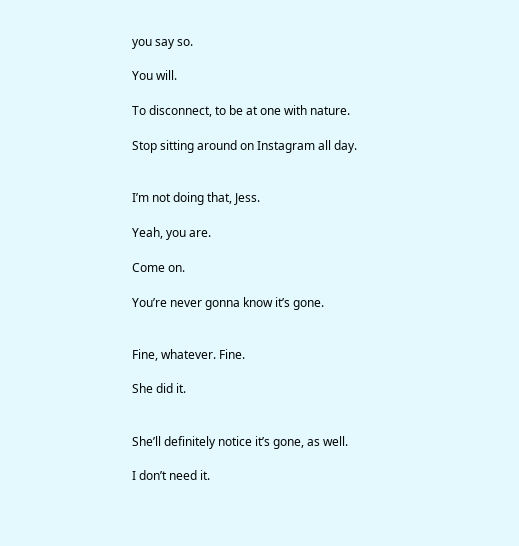you say so.

You will.

To disconnect, to be at one with nature.

Stop sitting around on Instagram all day.


I’m not doing that, Jess.

Yeah, you are.

Come on.

You’re never gonna know it’s gone.


Fine, whatever. Fine.

She did it.


She’ll definitely notice it’s gone, as well.

I don’t need it.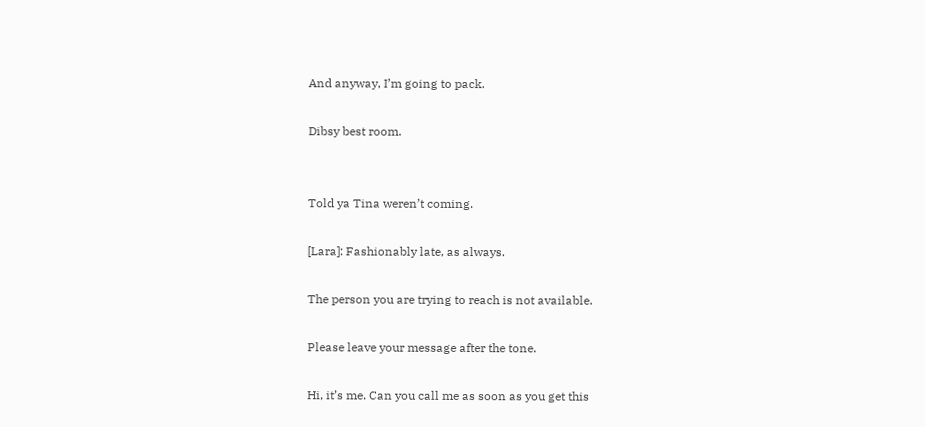And anyway, I’m going to pack.

Dibsy best room.


Told ya Tina weren’t coming.

[Lara]: Fashionably late, as always.

The person you are trying to reach is not available.

Please leave your message after the tone.

Hi, it’s me. Can you call me as soon as you get this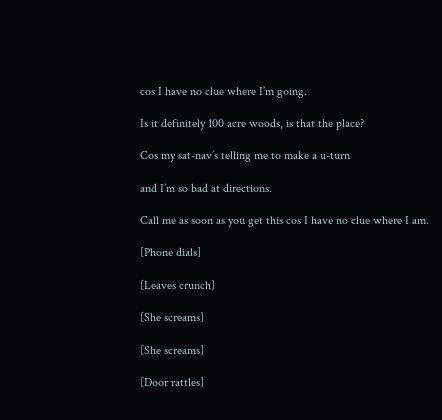cos I have no clue where I’m going.

Is it definitely 100 acre woods, is that the place?

Cos my sat-nav’s telling me to make a u-turn

and I’m so bad at directions.

Call me as soon as you get this cos I have no clue where I am.

[Phone dials]

[Leaves crunch]

[She screams]

[She screams]

[Door rattles]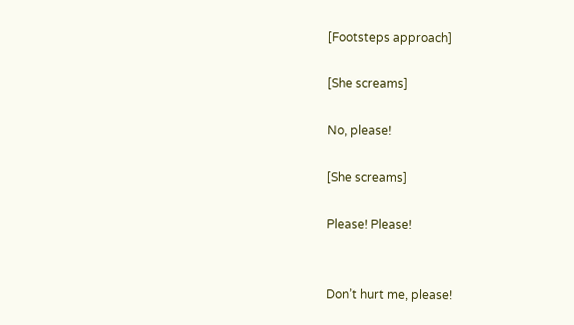[Footsteps approach]

[She screams]

No, please!

[She screams]

Please! Please!


Don’t hurt me, please!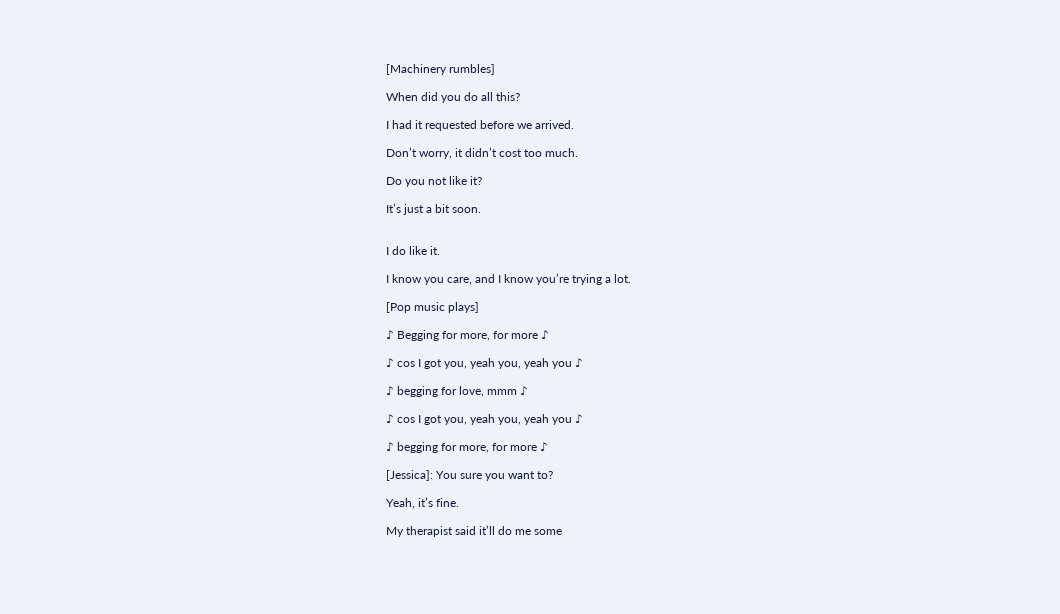[Machinery rumbles]

When did you do all this?

I had it requested before we arrived.

Don’t worry, it didn’t cost too much.

Do you not like it?

It’s just a bit soon.


I do like it.

I know you care, and I know you’re trying a lot.

[Pop music plays]

♪ Begging for more, for more ♪

♪ cos I got you, yeah you, yeah you ♪

♪ begging for love, mmm ♪

♪ cos I got you, yeah you, yeah you ♪

♪ begging for more, for more ♪

[Jessica]: You sure you want to?

Yeah, it’s fine.

My therapist said it’ll do me some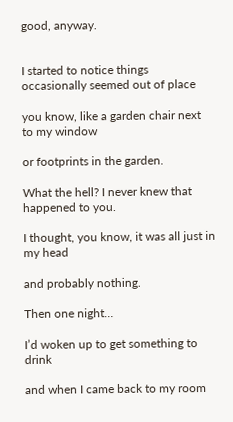good, anyway.


I started to notice things occasionally seemed out of place

you know, like a garden chair next to my window

or footprints in the garden.

What the hell? I never knew that happened to you.

I thought, you know, it was all just in my head

and probably nothing.

Then one night…

I’d woken up to get something to drink

and when I came back to my room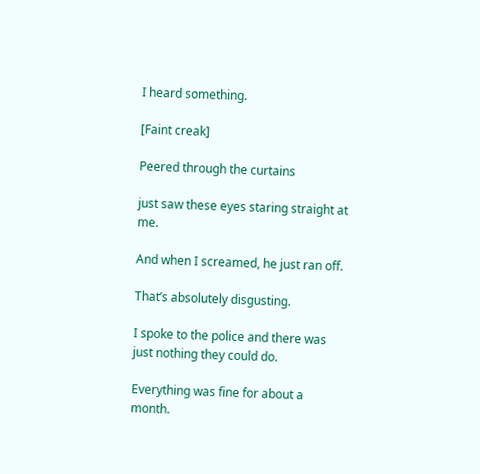I heard something.

[Faint creak]

Peered through the curtains

just saw these eyes staring straight at me.

And when I screamed, he just ran off.

That’s absolutely disgusting.

I spoke to the police and there was just nothing they could do.

Everything was fine for about a month.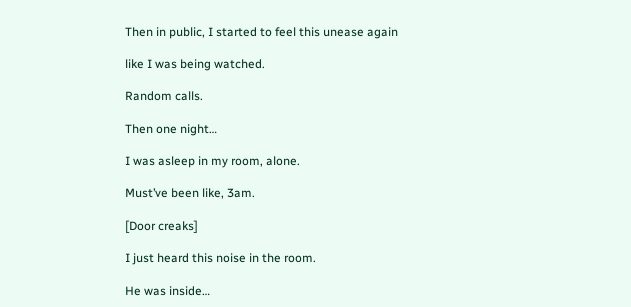Then in public, I started to feel this unease again

like I was being watched.

Random calls.

Then one night…

I was asleep in my room, alone.

Must’ve been like, 3am.

[Door creaks]

I just heard this noise in the room.

He was inside…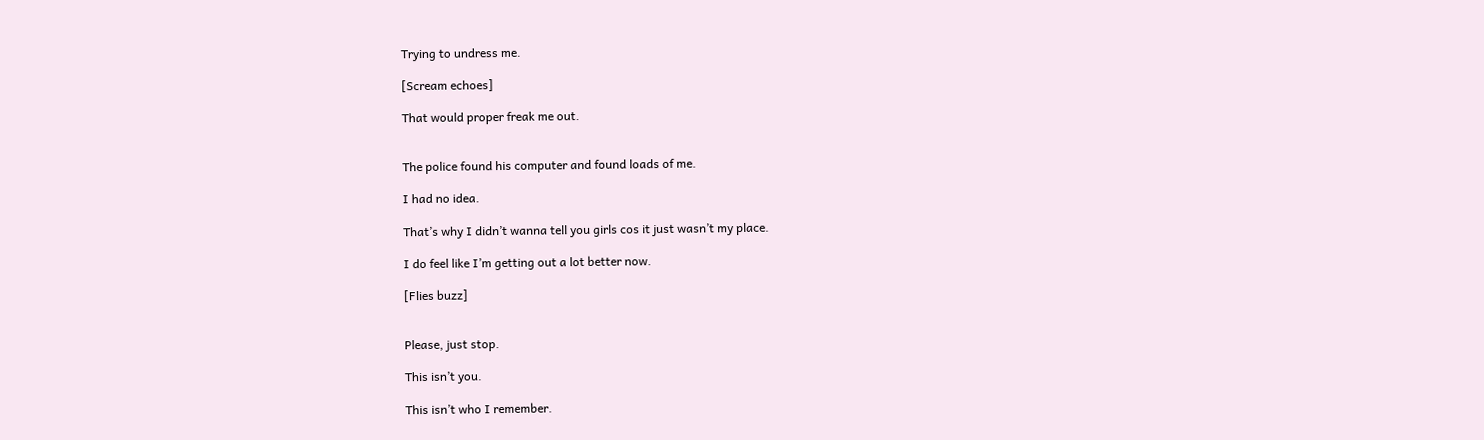Trying to undress me.

[Scream echoes]

That would proper freak me out.


The police found his computer and found loads of me.

I had no idea.

That’s why I didn’t wanna tell you girls cos it just wasn’t my place.

I do feel like I’m getting out a lot better now.

[Flies buzz]


Please, just stop.

This isn’t you.

This isn’t who I remember.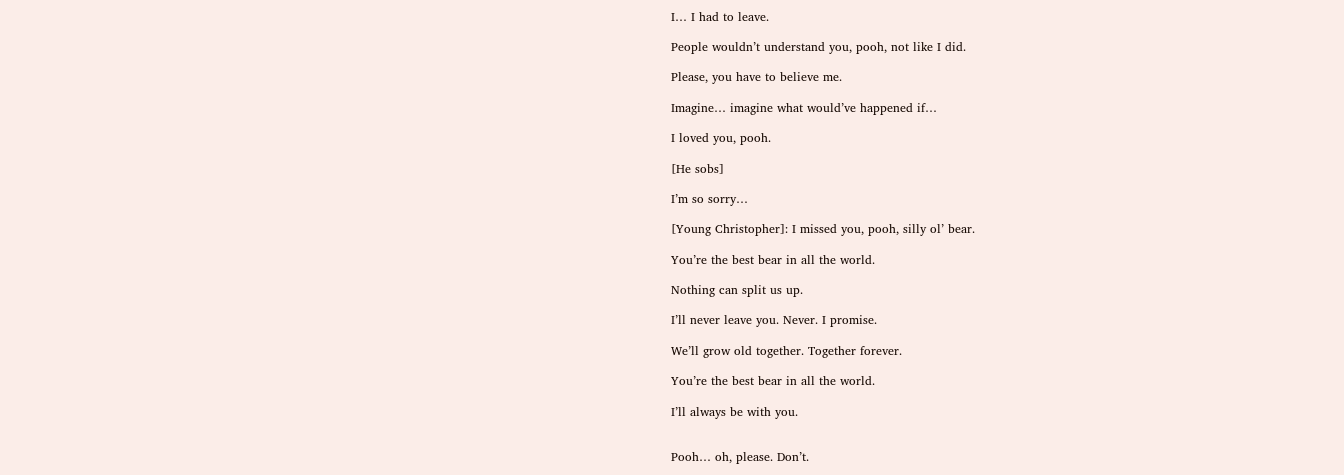I… I had to leave.

People wouldn’t understand you, pooh, not like I did.

Please, you have to believe me.

Imagine… imagine what would’ve happened if…

I loved you, pooh.

[He sobs]

I’m so sorry…

[Young Christopher]: I missed you, pooh, silly ol’ bear.

You’re the best bear in all the world.

Nothing can split us up.

I’ll never leave you. Never. I promise.

We’ll grow old together. Together forever.

You’re the best bear in all the world.

I’ll always be with you.


Pooh… oh, please. Don’t.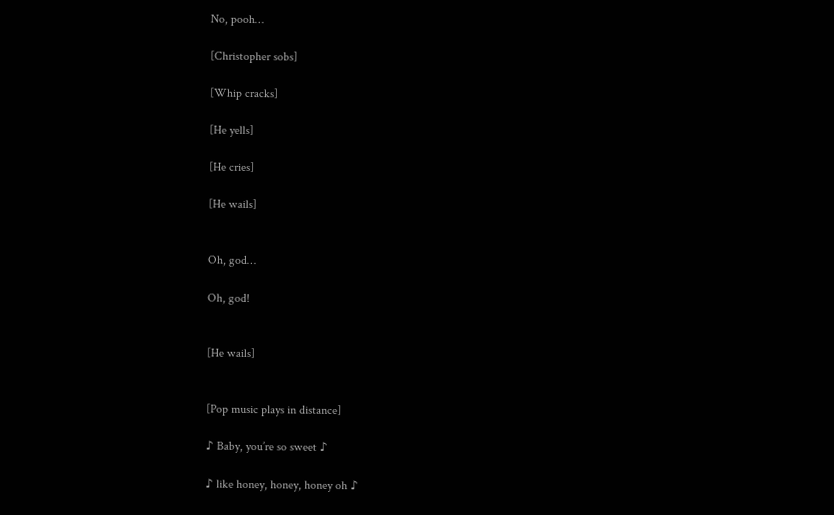No, pooh…

[Christopher sobs]

[Whip cracks]

[He yells]

[He cries]

[He wails]


Oh, god…

Oh, god!


[He wails]


[Pop music plays in distance]

♪ Baby, you’re so sweet ♪

♪ like honey, honey, honey oh ♪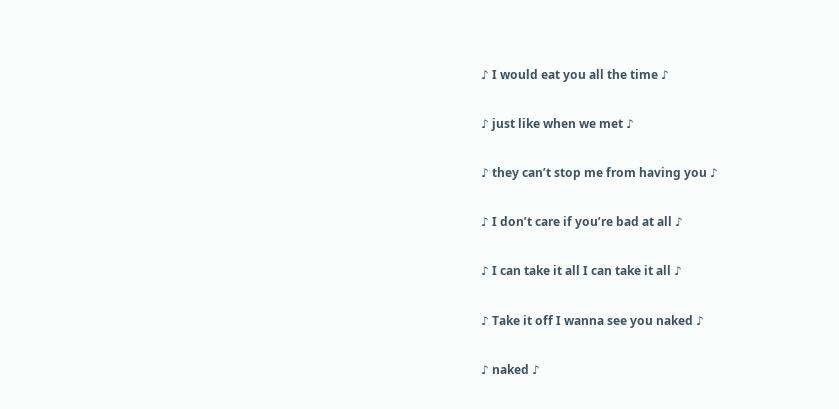♪ I would eat you all the time ♪

♪ just like when we met ♪

♪ they can’t stop me from having you ♪

♪ I don’t care if you’re bad at all ♪

♪ I can take it all I can take it all ♪

♪ Take it off I wanna see you naked ♪

♪ naked ♪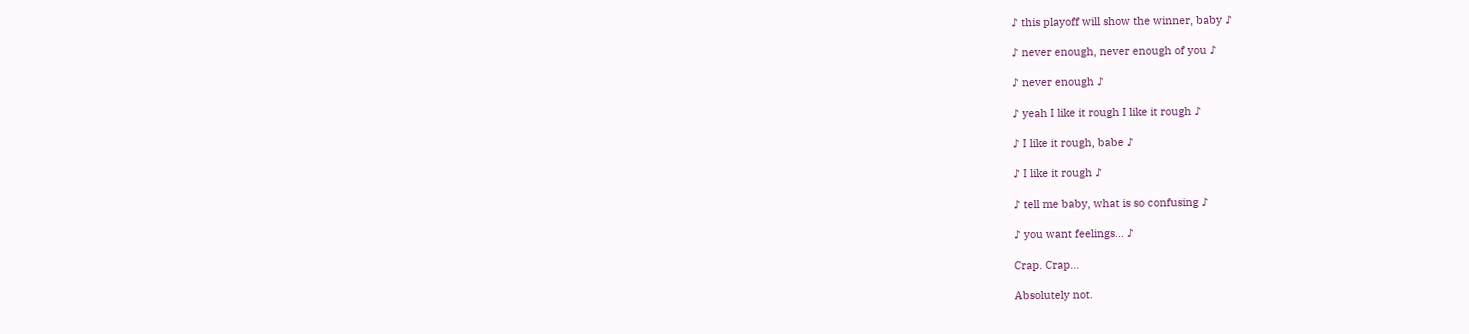♪ this playoff will show the winner, baby ♪

♪ never enough, never enough of you ♪

♪ never enough ♪

♪ yeah I like it rough I like it rough ♪

♪ I like it rough, babe ♪

♪ I like it rough ♪

♪ tell me baby, what is so confusing ♪

♪ you want feelings… ♪

Crap. Crap…

Absolutely not.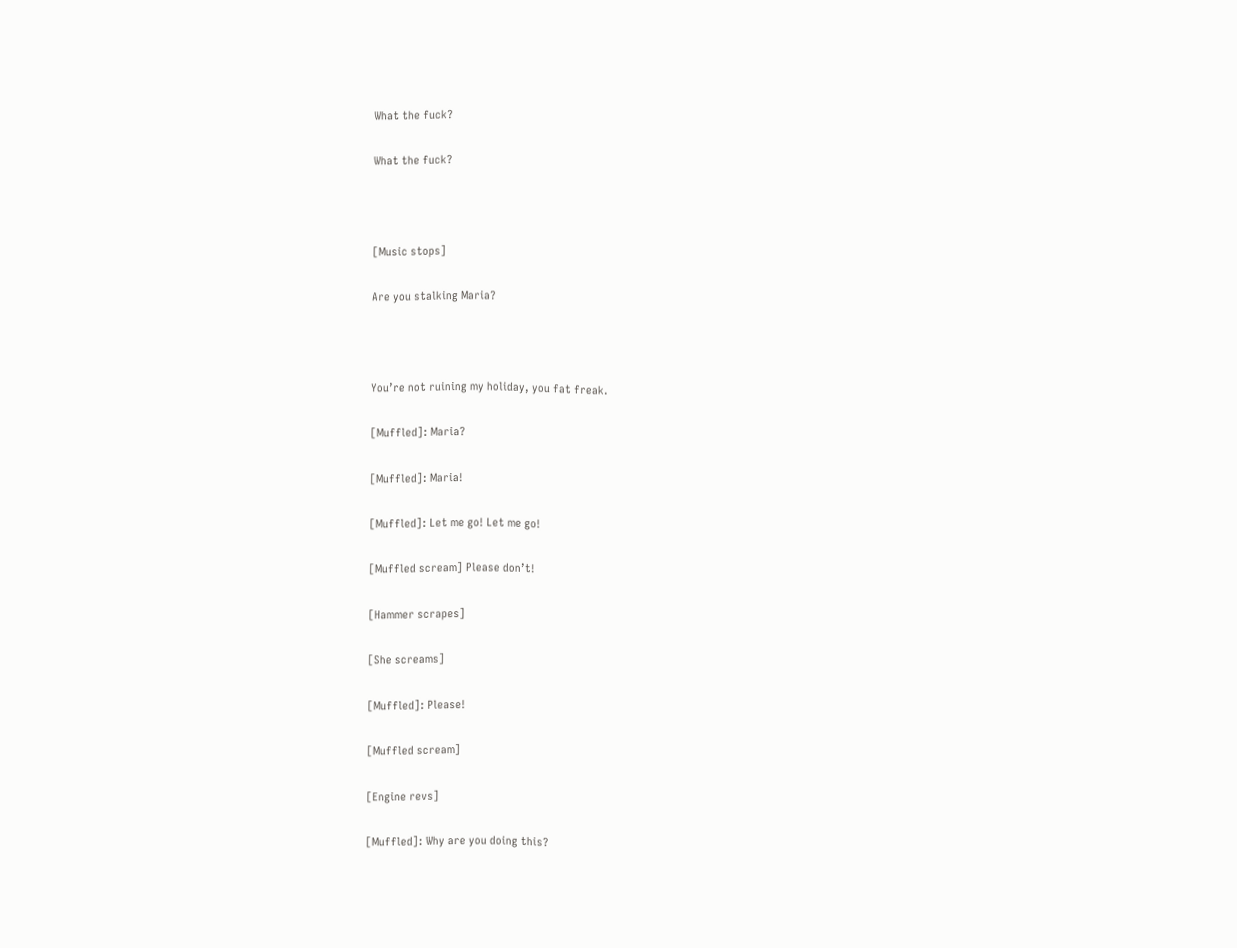What the fuck?

What the fuck?



[Music stops]

Are you stalking Maria?



You’re not ruining my holiday, you fat freak.

[Muffled]: Maria?

[Muffled]: Maria!

[Muffled]: Let me go! Let me go!

[Muffled scream] Please don’t!

[Hammer scrapes]

[She screams]

[Muffled]: Please!

[Muffled scream]

[Engine revs]

[Muffled]: Why are you doing this?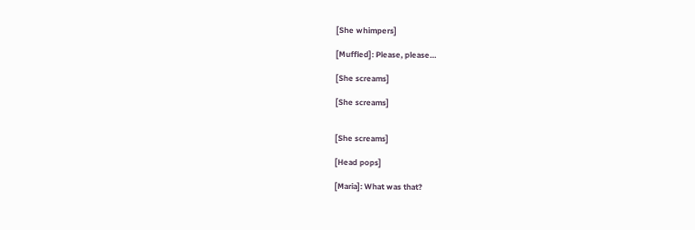[She whimpers]

[Muffled]: Please, please…

[She screams]

[She screams]


[She screams]

[Head pops]

[Maria]: What was that?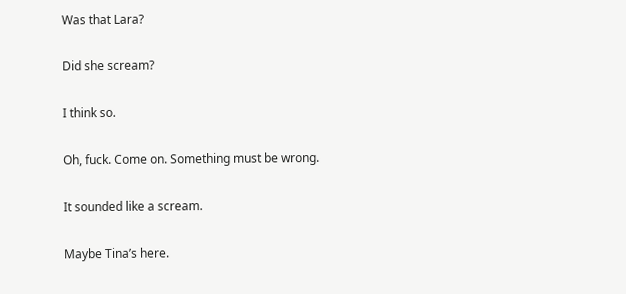Was that Lara?

Did she scream?

I think so.

Oh, fuck. Come on. Something must be wrong.

It sounded like a scream.

Maybe Tina’s here.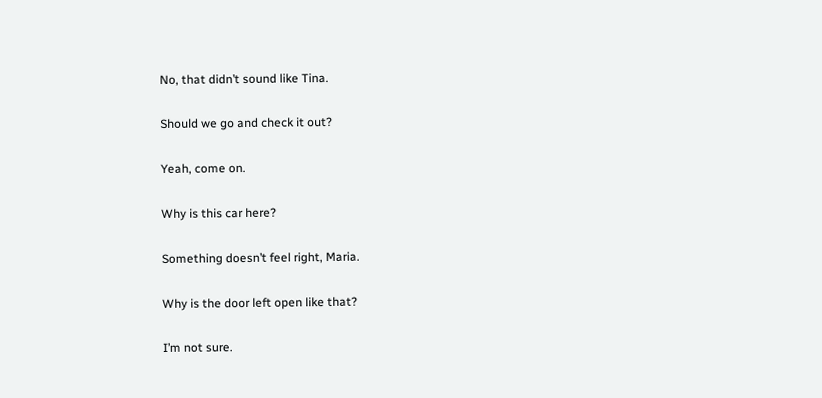No, that didn’t sound like Tina.

Should we go and check it out?

Yeah, come on.

Why is this car here?

Something doesn’t feel right, Maria.

Why is the door left open like that?

I’m not sure.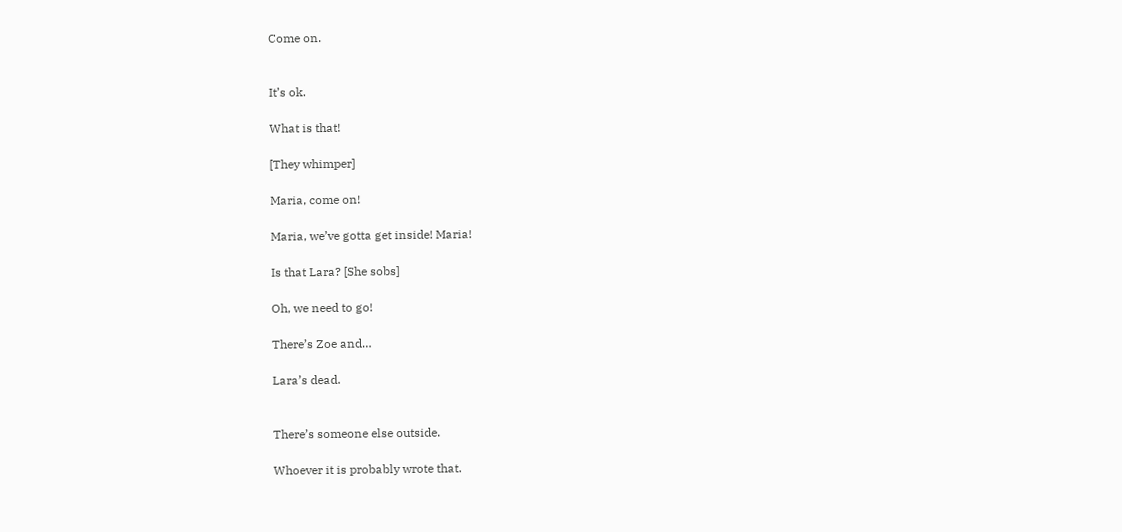Come on.


It’s ok.

What is that!

[They whimper]

Maria, come on!

Maria, we’ve gotta get inside! Maria!

Is that Lara? [She sobs]

Oh, we need to go!

There’s Zoe and…

Lara’s dead.


There’s someone else outside.

Whoever it is probably wrote that.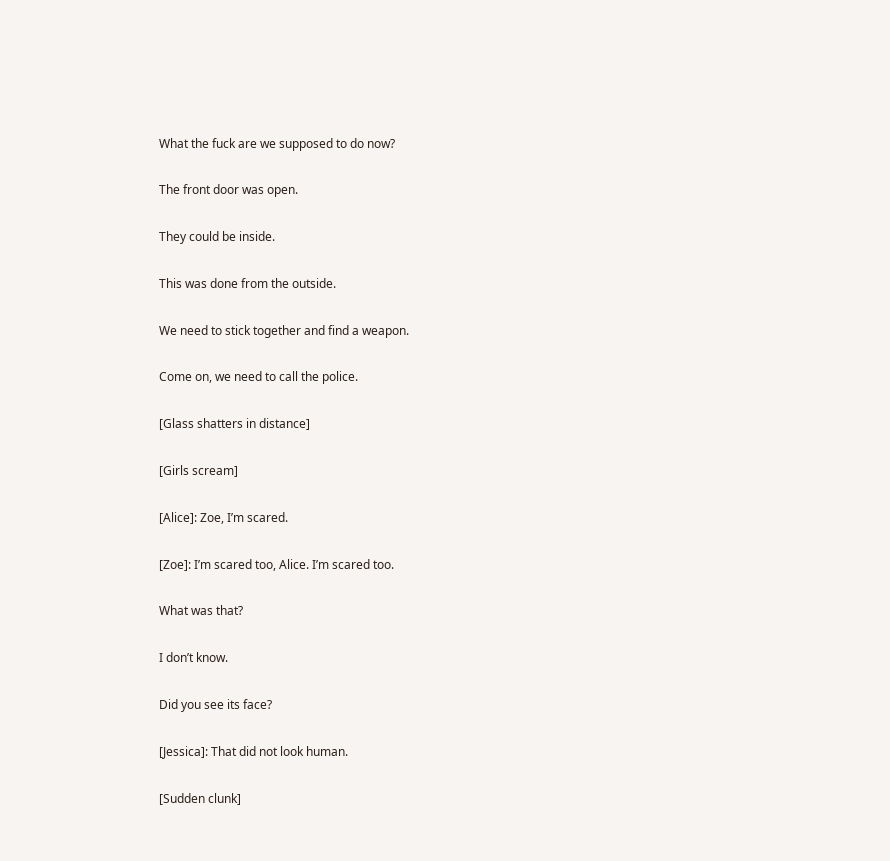What the fuck are we supposed to do now?

The front door was open.

They could be inside.

This was done from the outside.

We need to stick together and find a weapon.

Come on, we need to call the police.

[Glass shatters in distance]

[Girls scream]

[Alice]: Zoe, I’m scared.

[Zoe]: I’m scared too, Alice. I’m scared too.

What was that?

I don’t know.

Did you see its face?

[Jessica]: That did not look human.

[Sudden clunk]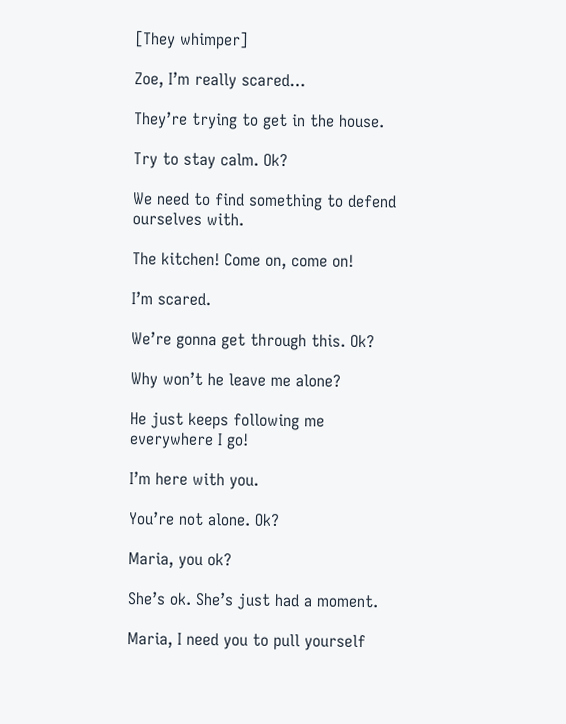[They whimper]

Zoe, I’m really scared…

They’re trying to get in the house.

Try to stay calm. Ok?

We need to find something to defend ourselves with.

The kitchen! Come on, come on!

I’m scared.

We’re gonna get through this. Ok?

Why won’t he leave me alone?

He just keeps following me everywhere I go!

I’m here with you.

You’re not alone. Ok?

Maria, you ok?

She’s ok. She’s just had a moment.

Maria, I need you to pull yourself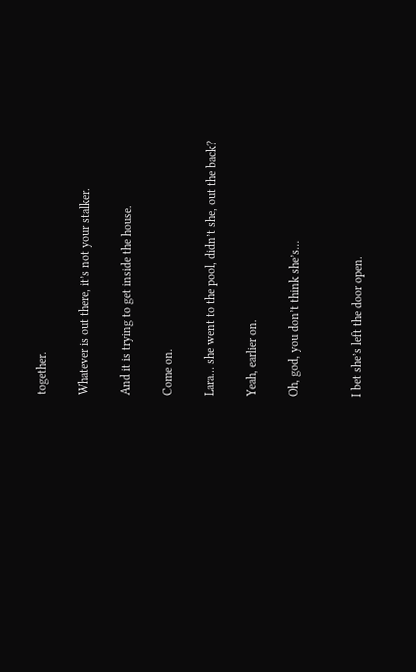together.

Whatever is out there, it’s not your stalker.

And it is trying to get inside the house.

Come on.

Lara… she went to the pool, didn’t she, out the back?

Yeah, earlier on.

Oh, god, you don’t think she’s…


I bet she’s left the door open.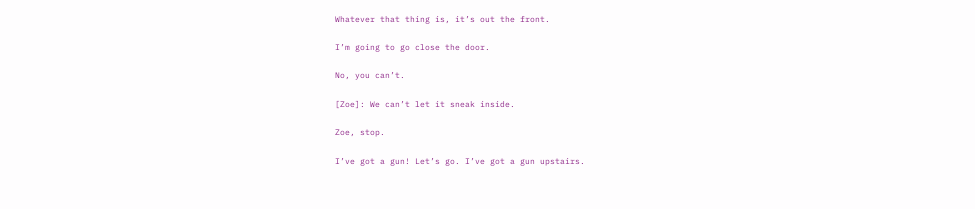Whatever that thing is, it’s out the front.

I’m going to go close the door.

No, you can’t.

[Zoe]: We can’t let it sneak inside.

Zoe, stop.

I’ve got a gun! Let’s go. I’ve got a gun upstairs.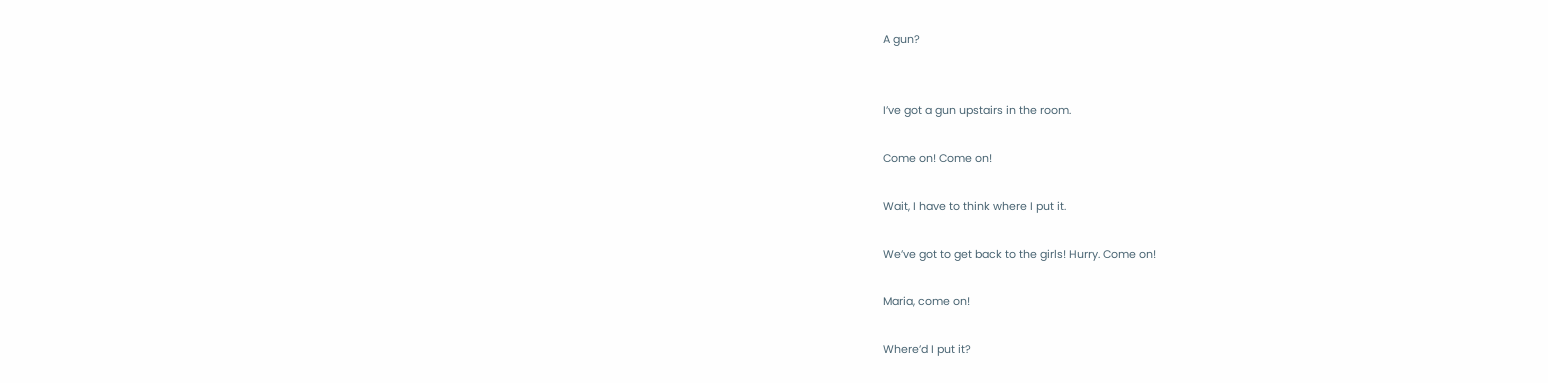A gun?


I’ve got a gun upstairs in the room.

Come on! Come on!

Wait, I have to think where I put it.

We’ve got to get back to the girls! Hurry. Come on!

Maria, come on!

Where’d I put it?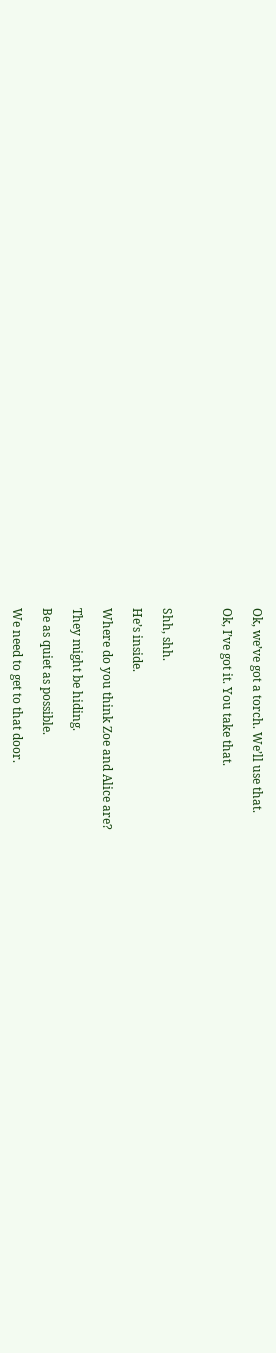Ok, we’ve got a torch. We’ll use that.

Ok, I’ve got it. You take that.



Shh, shh.

He’s inside.

Where do you think Zoe and Alice are?

They might be hiding.

Be as quiet as possible.

We need to get to that door.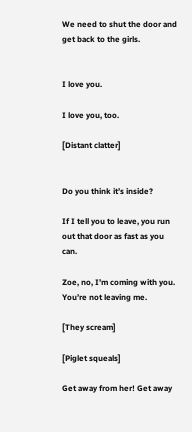We need to shut the door and get back to the girls.


I love you.

I love you, too.

[Distant clatter]


Do you think it’s inside?

If I tell you to leave, you run out that door as fast as you can.

Zoe, no, I’m coming with you. You’re not leaving me.

[They scream]

[Piglet squeals]

Get away from her! Get away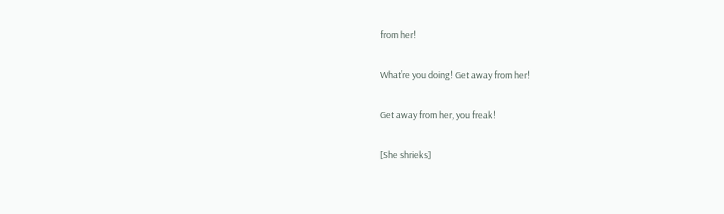from her!

What’re you doing! Get away from her!

Get away from her, you freak!

[She shrieks]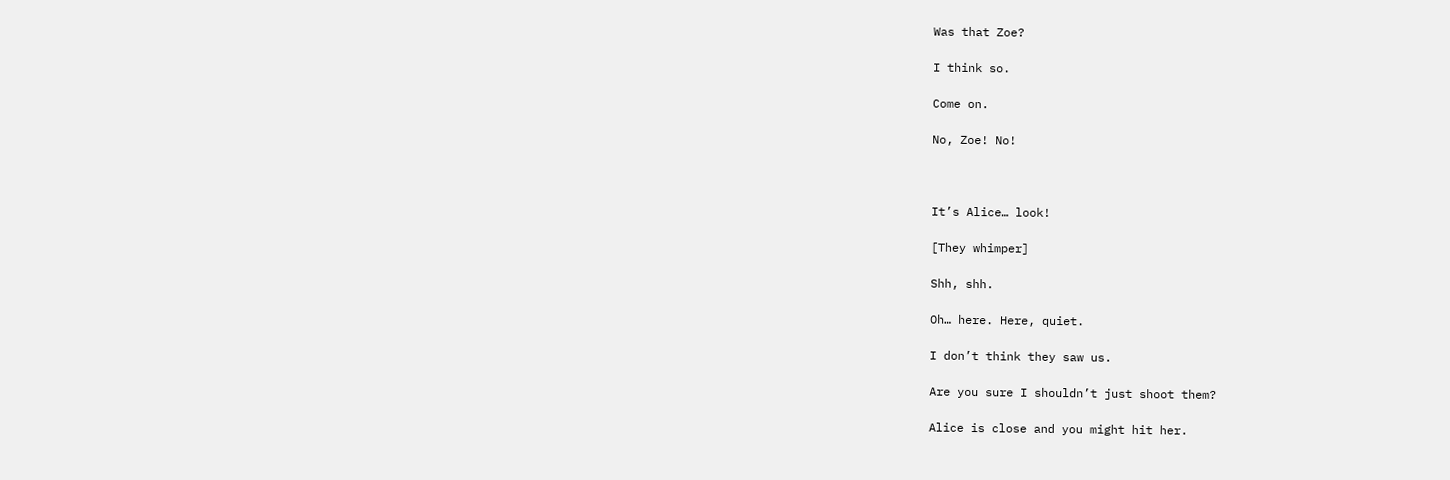Was that Zoe?

I think so.

Come on.

No, Zoe! No!



It’s Alice… look!

[They whimper]

Shh, shh.

Oh… here. Here, quiet.

I don’t think they saw us.

Are you sure I shouldn’t just shoot them?

Alice is close and you might hit her.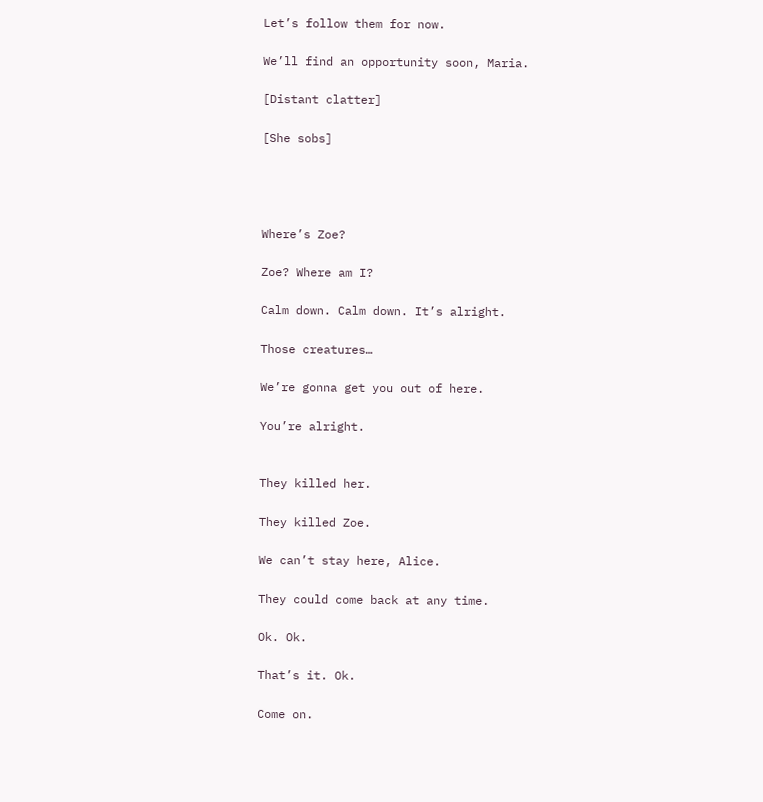Let’s follow them for now.

We’ll find an opportunity soon, Maria.

[Distant clatter]

[She sobs]




Where’s Zoe?

Zoe? Where am I?

Calm down. Calm down. It’s alright.

Those creatures…

We’re gonna get you out of here.

You’re alright.


They killed her.

They killed Zoe.

We can’t stay here, Alice.

They could come back at any time.

Ok. Ok.

That’s it. Ok.

Come on.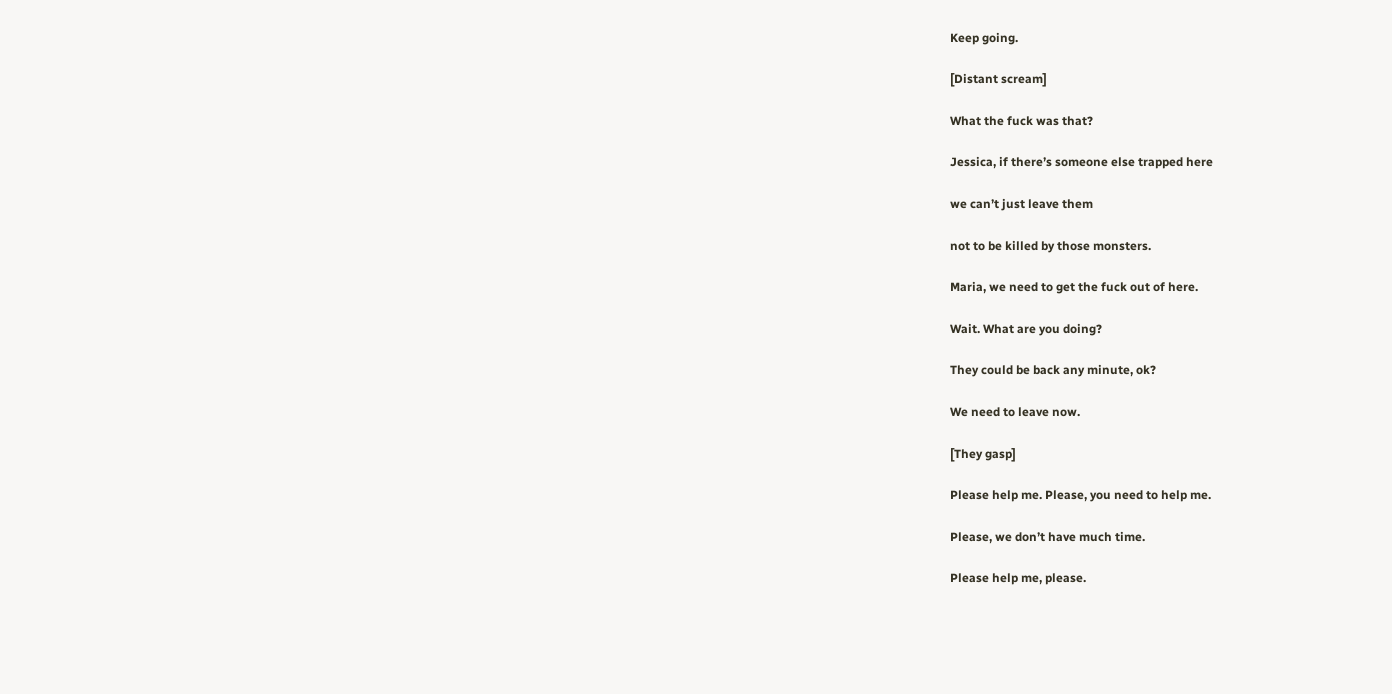Keep going.

[Distant scream]

What the fuck was that?

Jessica, if there’s someone else trapped here

we can’t just leave them

not to be killed by those monsters.

Maria, we need to get the fuck out of here.

Wait. What are you doing?

They could be back any minute, ok?

We need to leave now.

[They gasp]

Please help me. Please, you need to help me.

Please, we don’t have much time.

Please help me, please.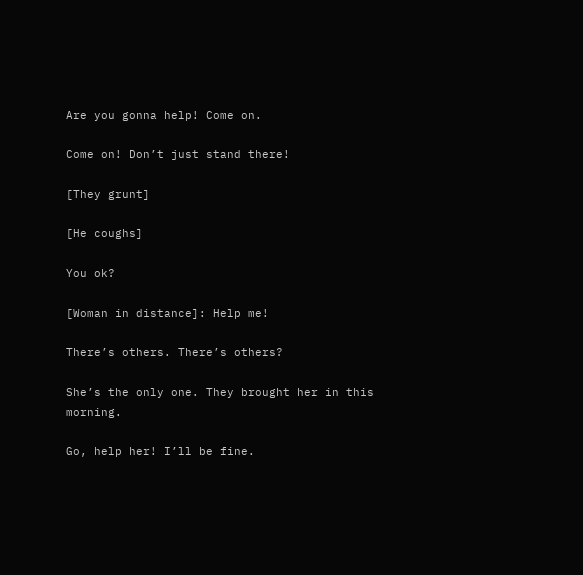Are you gonna help! Come on.

Come on! Don’t just stand there!

[They grunt]

[He coughs]

You ok?

[Woman in distance]: Help me!

There’s others. There’s others?

She’s the only one. They brought her in this morning.

Go, help her! I’ll be fine.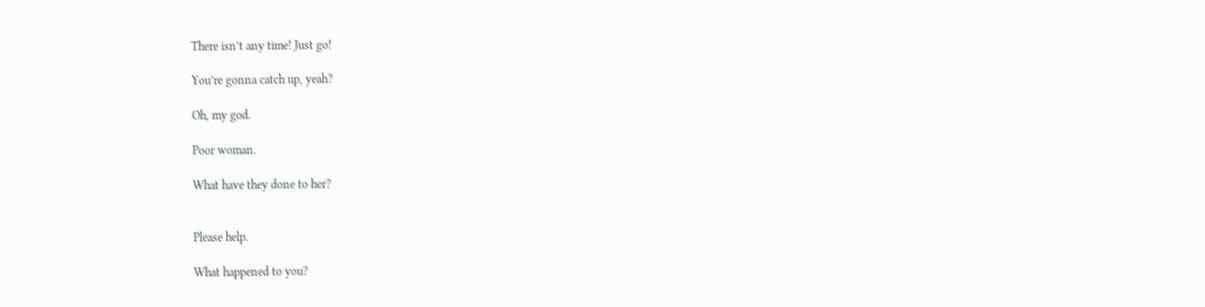There isn’t any time! Just go!

You’re gonna catch up, yeah?

Oh, my god.

Poor woman.

What have they done to her?


Please help.

What happened to you?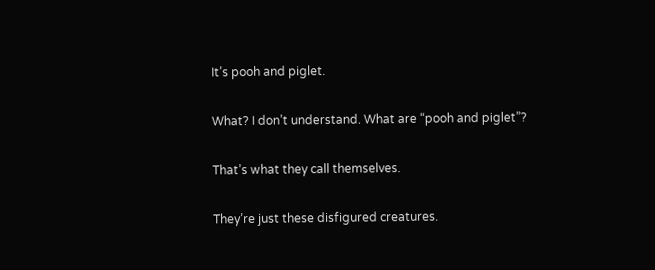It’s pooh and piglet.

What? I don’t understand. What are “pooh and piglet”?

That’s what they call themselves.

They’re just these disfigured creatures.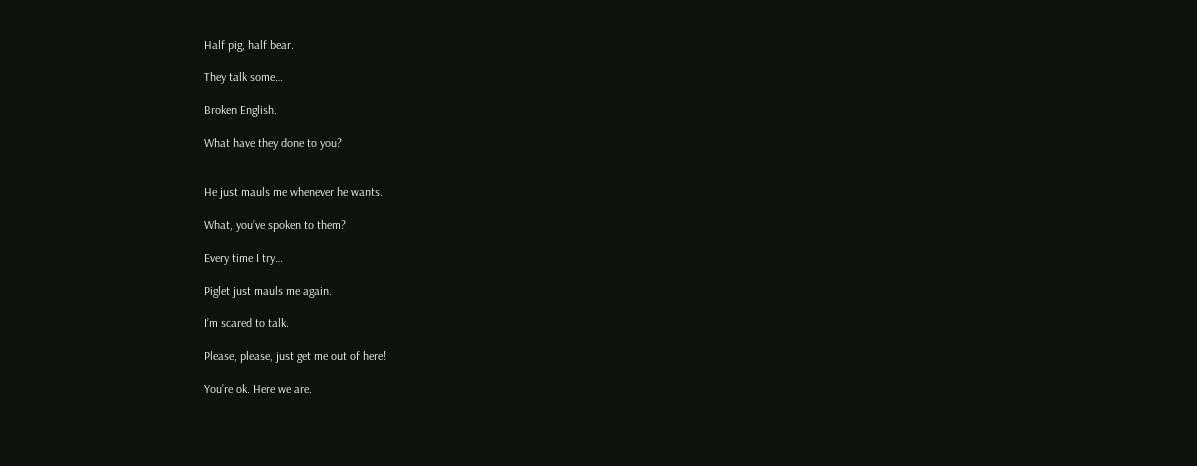Half pig, half bear.

They talk some…

Broken English.

What have they done to you?


He just mauls me whenever he wants.

What, you’ve spoken to them?

Every time I try…

Piglet just mauls me again.

I’m scared to talk.

Please, please, just get me out of here!

You’re ok. Here we are.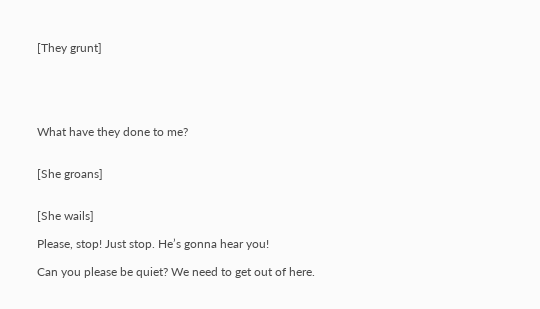[They grunt]





What have they done to me?


[She groans]


[She wails]

Please, stop! Just stop. He’s gonna hear you!

Can you please be quiet? We need to get out of here.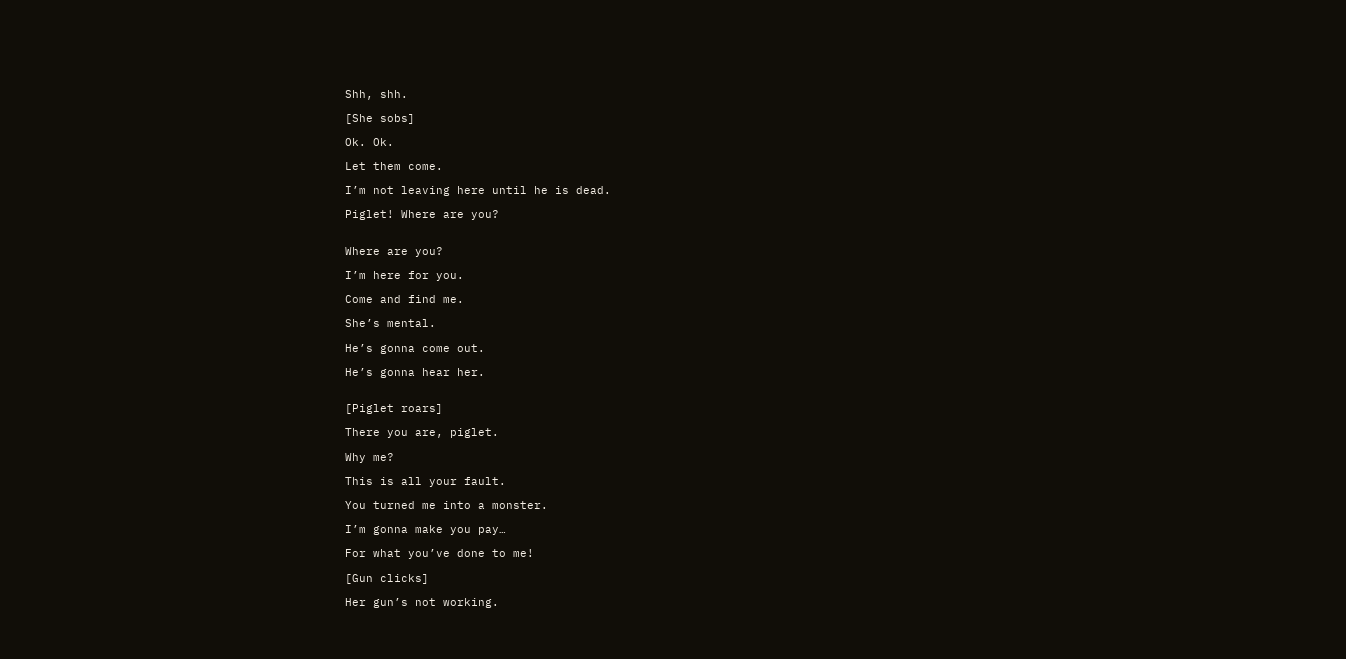Shh, shh.

[She sobs]

Ok. Ok.

Let them come.

I’m not leaving here until he is dead.

Piglet! Where are you?


Where are you?

I’m here for you.

Come and find me.

She’s mental.

He’s gonna come out.

He’s gonna hear her.


[Piglet roars]

There you are, piglet.

Why me?

This is all your fault.

You turned me into a monster.

I’m gonna make you pay…

For what you’ve done to me!

[Gun clicks]

Her gun’s not working.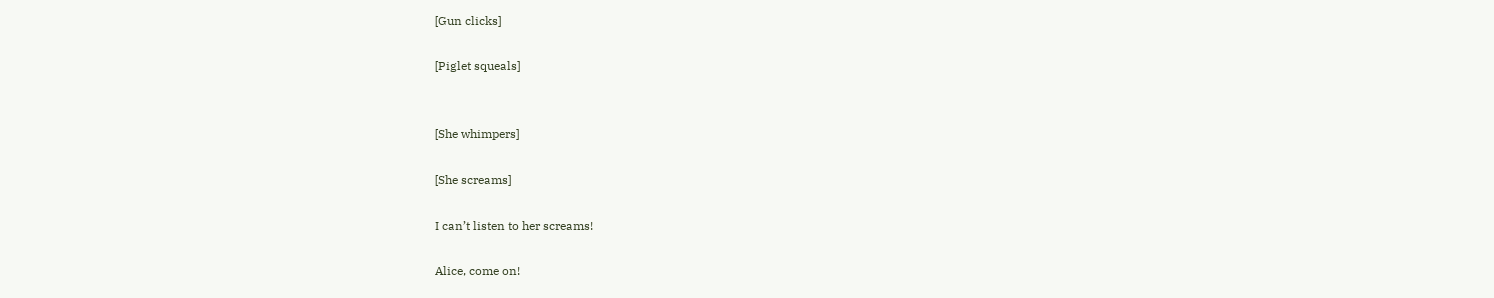[Gun clicks]

[Piglet squeals]


[She whimpers]

[She screams]

I can’t listen to her screams!

Alice, come on!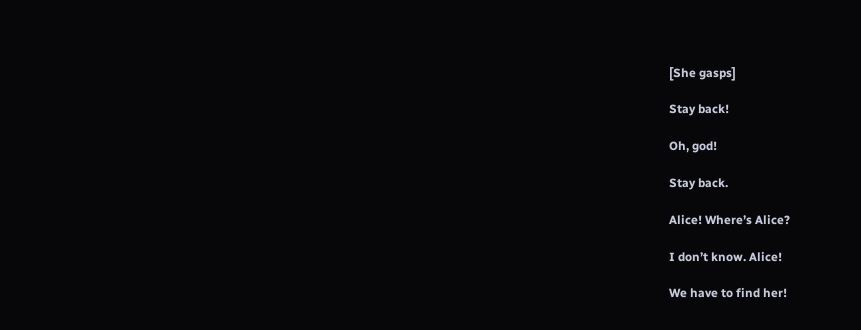[She gasps]

Stay back!

Oh, god!

Stay back.

Alice! Where’s Alice?

I don’t know. Alice!

We have to find her!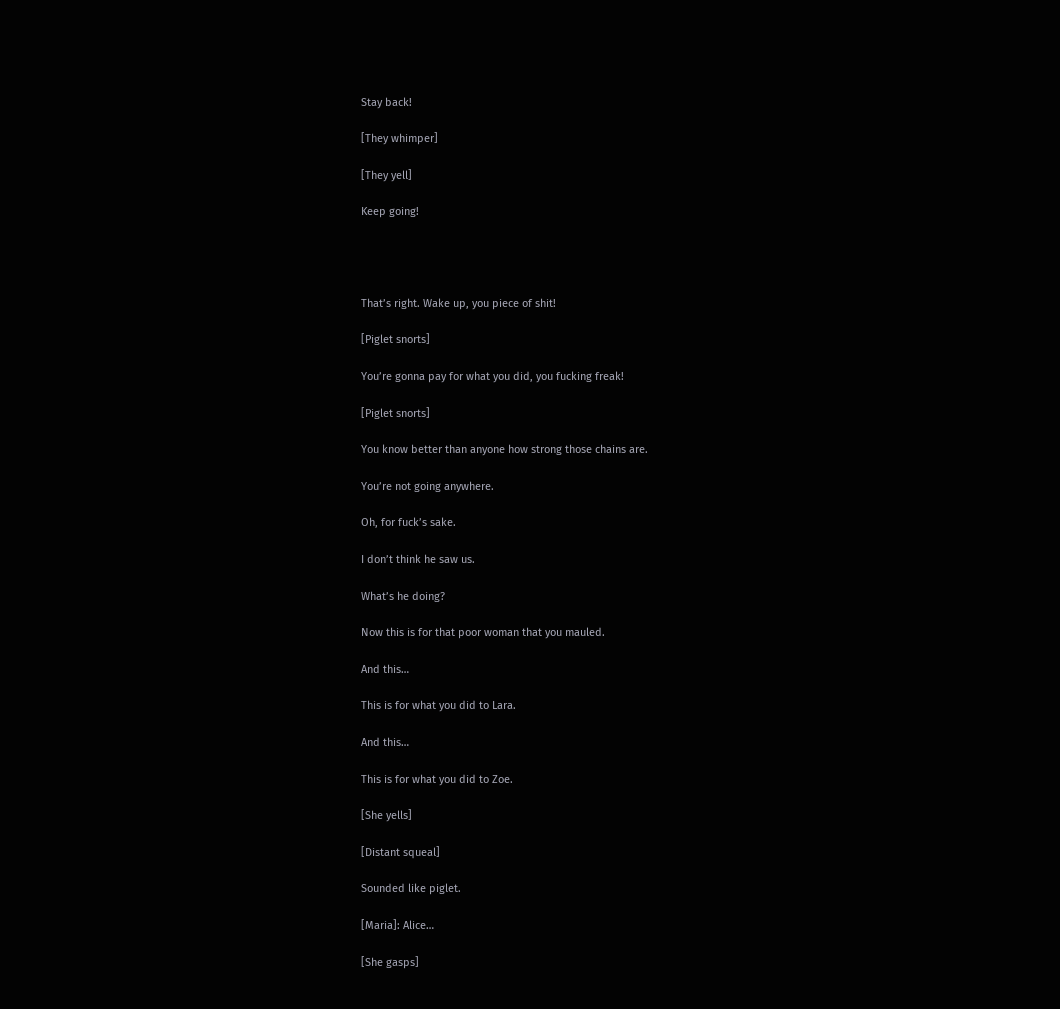Stay back!

[They whimper]

[They yell]

Keep going!




That’s right. Wake up, you piece of shit!

[Piglet snorts]

You’re gonna pay for what you did, you fucking freak!

[Piglet snorts]

You know better than anyone how strong those chains are.

You’re not going anywhere.

Oh, for fuck’s sake.

I don’t think he saw us.

What’s he doing?

Now this is for that poor woman that you mauled.

And this…

This is for what you did to Lara.

And this…

This is for what you did to Zoe.

[She yells]

[Distant squeal]

Sounded like piglet.

[Maria]: Alice…

[She gasps]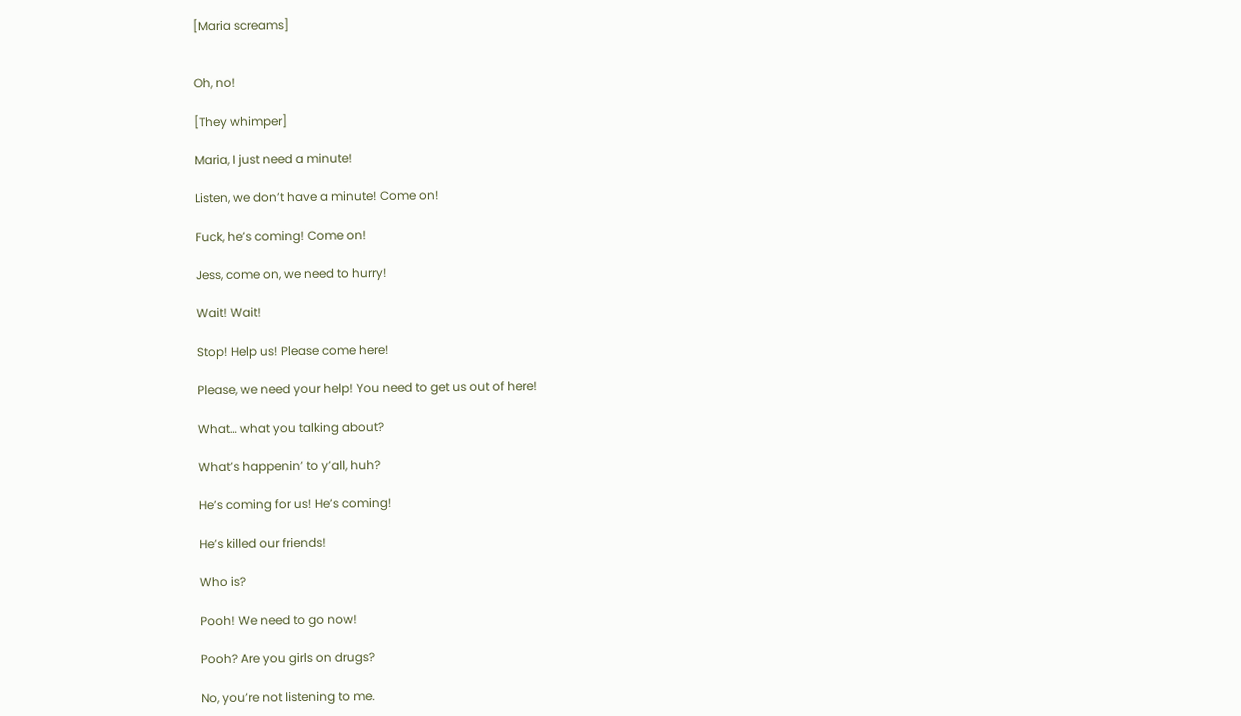[Maria screams]


Oh, no!

[They whimper]

Maria, I just need a minute!

Listen, we don’t have a minute! Come on!

Fuck, he’s coming! Come on!

Jess, come on, we need to hurry!

Wait! Wait!

Stop! Help us! Please come here!

Please, we need your help! You need to get us out of here!

What… what you talking about?

What’s happenin’ to y’all, huh?

He’s coming for us! He’s coming!

He’s killed our friends!

Who is?

Pooh! We need to go now!

Pooh? Are you girls on drugs?

No, you’re not listening to me.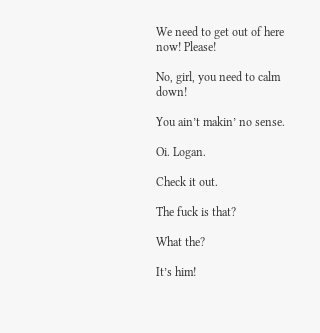We need to get out of here now! Please!

No, girl, you need to calm down!

You ain’t makin’ no sense.

Oi. Logan.

Check it out.

The fuck is that?

What the?

It’s him!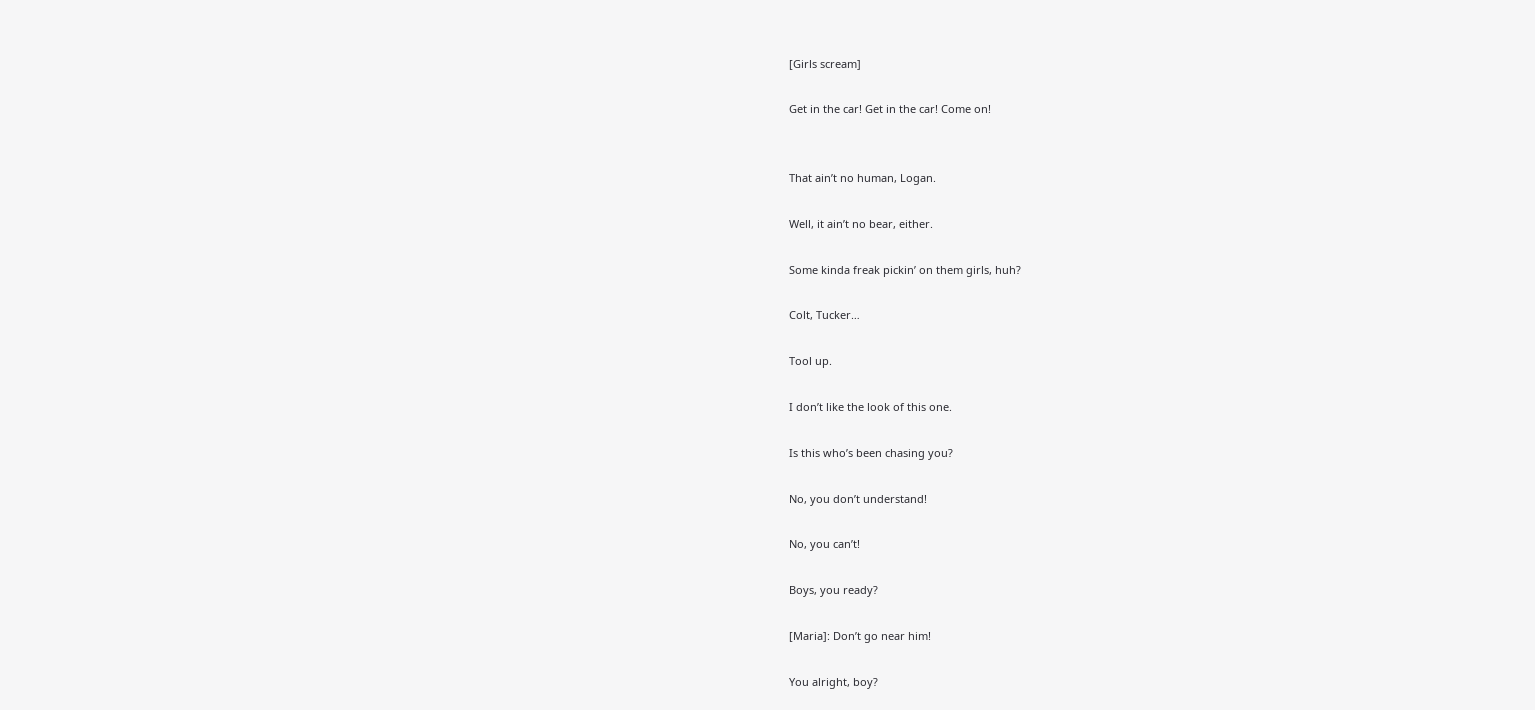[Girls scream]

Get in the car! Get in the car! Come on!


That ain’t no human, Logan.

Well, it ain’t no bear, either.

Some kinda freak pickin’ on them girls, huh?

Colt, Tucker…

Tool up.

I don’t like the look of this one.

Is this who’s been chasing you?

No, you don’t understand!

No, you can’t!

Boys, you ready?

[Maria]: Don’t go near him!

You alright, boy?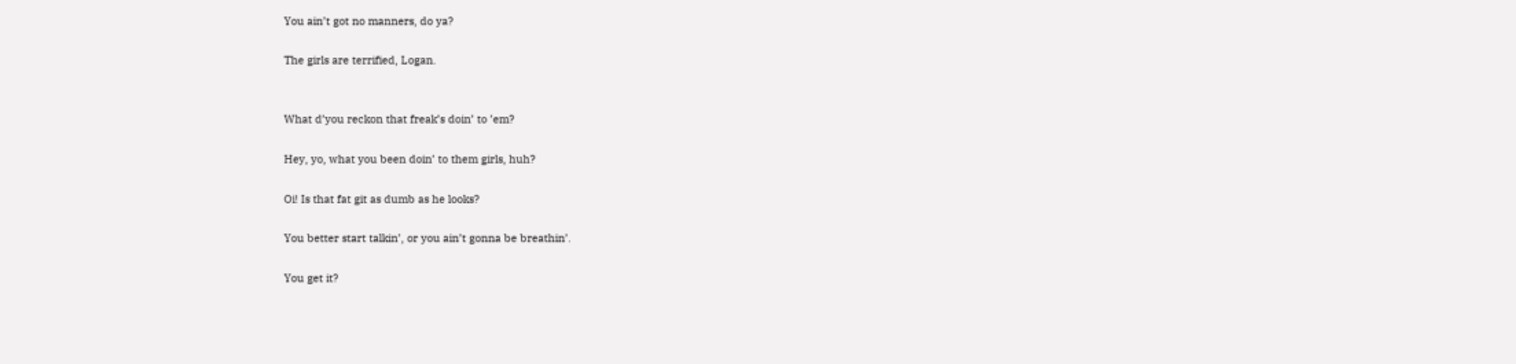You ain’t got no manners, do ya?

The girls are terrified, Logan.


What d’you reckon that freak’s doin’ to ’em?

Hey, yo, what you been doin’ to them girls, huh?

Oi! Is that fat git as dumb as he looks?

You better start talkin’, or you ain’t gonna be breathin’.

You get it?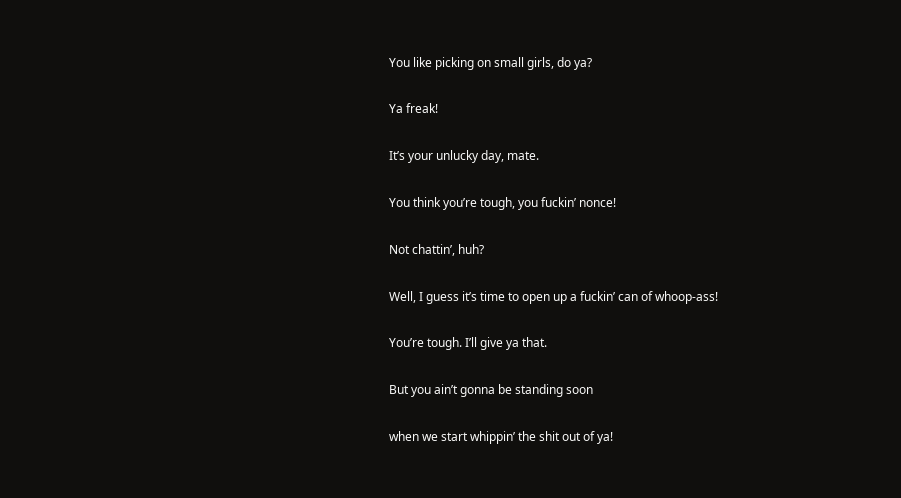You like picking on small girls, do ya?

Ya freak!

It’s your unlucky day, mate.

You think you’re tough, you fuckin’ nonce!

Not chattin’, huh?

Well, I guess it’s time to open up a fuckin’ can of whoop-ass!

You’re tough. I’ll give ya that.

But you ain’t gonna be standing soon

when we start whippin’ the shit out of ya!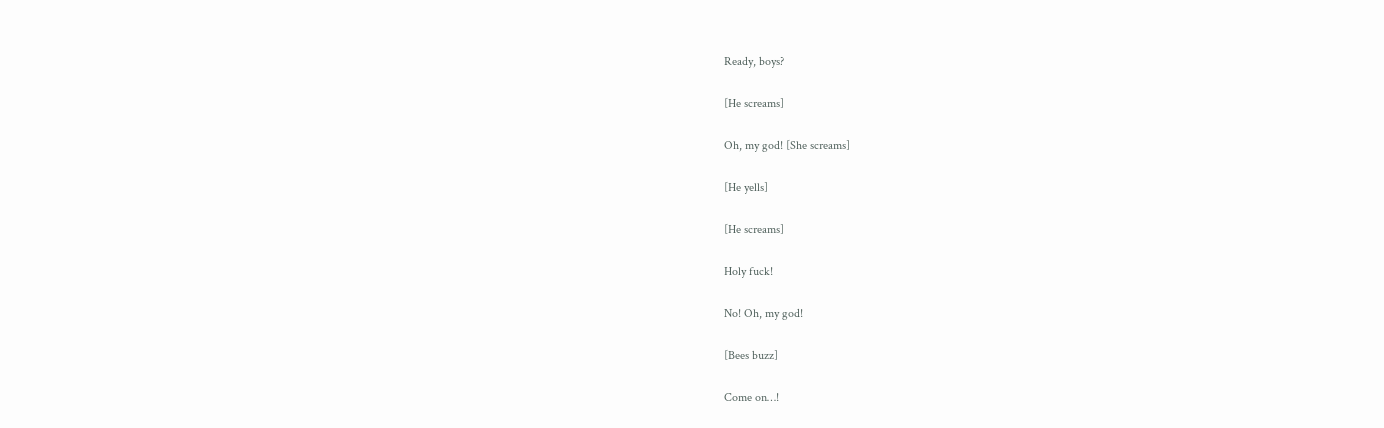Ready, boys?

[He screams]

Oh, my god! [She screams]

[He yells]

[He screams]

Holy fuck!

No! Oh, my god!

[Bees buzz]

Come on…!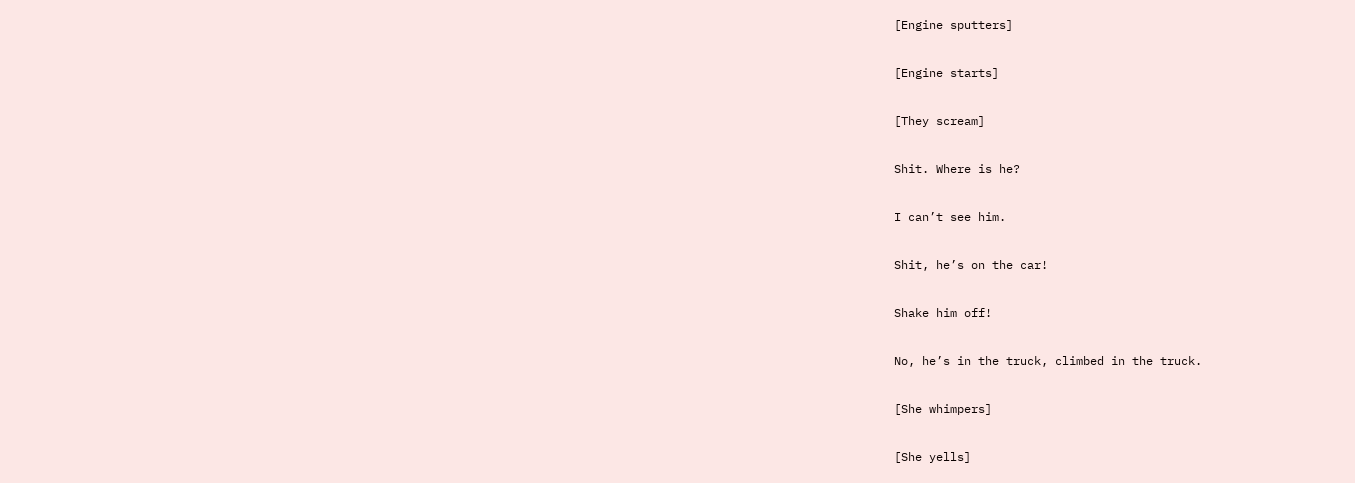[Engine sputters]

[Engine starts]

[They scream]

Shit. Where is he?

I can’t see him.

Shit, he’s on the car!

Shake him off!

No, he’s in the truck, climbed in the truck.

[She whimpers]

[She yells]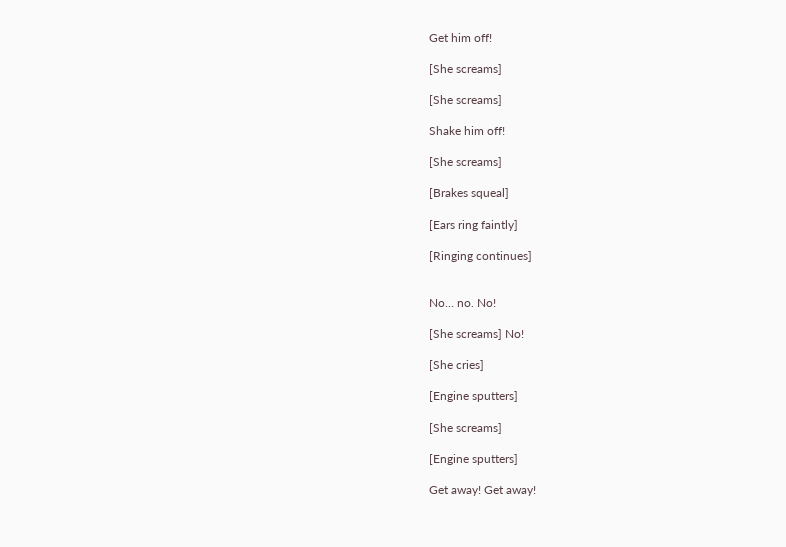Get him off!

[She screams]

[She screams]

Shake him off!

[She screams]

[Brakes squeal]

[Ears ring faintly]

[Ringing continues]


No… no. No!

[She screams] No!

[She cries]

[Engine sputters]

[She screams]

[Engine sputters]

Get away! Get away!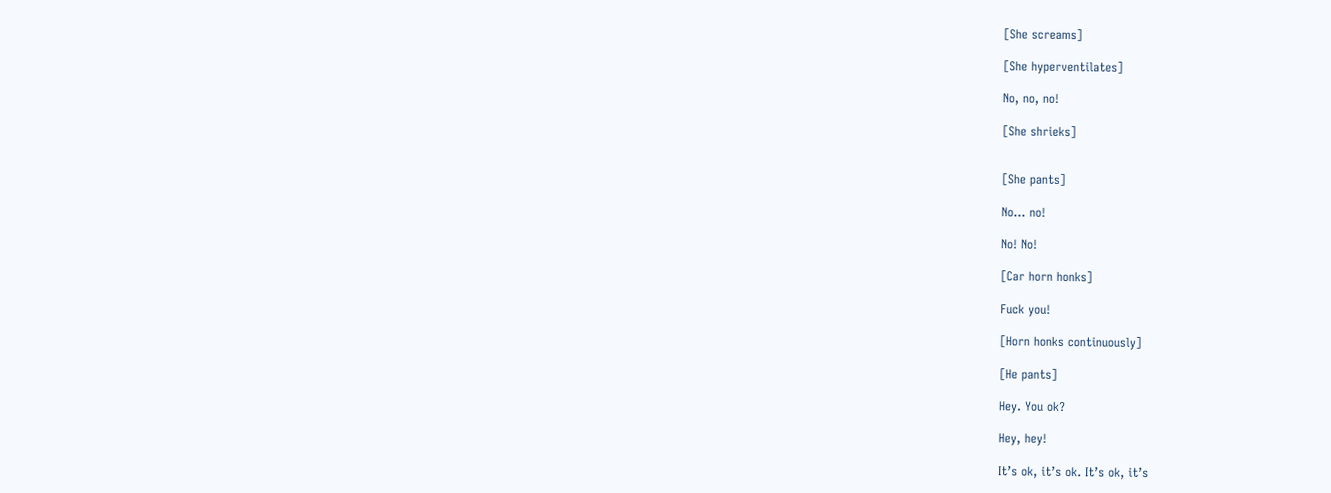[She screams]

[She hyperventilates]

No, no, no!

[She shrieks]


[She pants]

No… no!

No! No!

[Car horn honks]

Fuck you!

[Horn honks continuously]

[He pants]

Hey. You ok?

Hey, hey!

It’s ok, it’s ok. It’s ok, it’s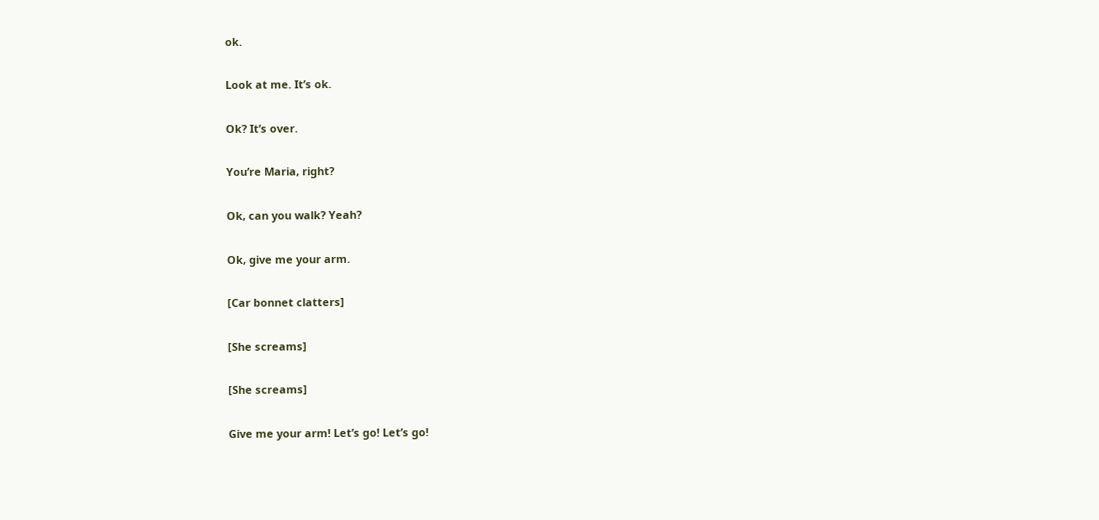ok.

Look at me. It’s ok.

Ok? It’s over.

You’re Maria, right?

Ok, can you walk? Yeah?

Ok, give me your arm.

[Car bonnet clatters]

[She screams]

[She screams]

Give me your arm! Let’s go! Let’s go!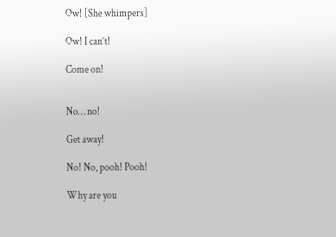Ow! [She whimpers]

Ow! I can’t!

Come on!


No… no!

Get away!

No! No, pooh! Pooh!

Why are you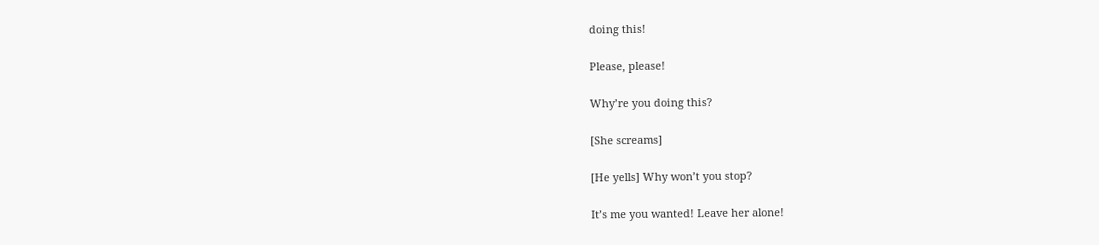doing this!

Please, please!

Why’re you doing this?

[She screams]

[He yells] Why won’t you stop?

It’s me you wanted! Leave her alone!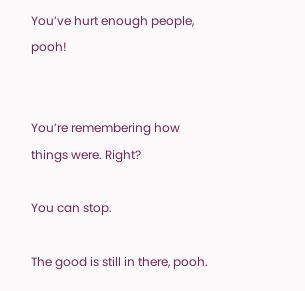You’ve hurt enough people, pooh!


You’re remembering how things were. Right?

You can stop.

The good is still in there, pooh.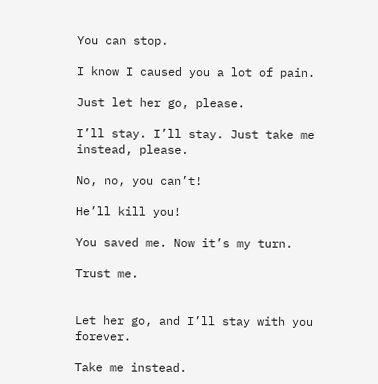You can stop.

I know I caused you a lot of pain.

Just let her go, please.

I’ll stay. I’ll stay. Just take me instead, please.

No, no, you can’t!

He’ll kill you!

You saved me. Now it’s my turn.

Trust me.


Let her go, and I’ll stay with you forever.

Take me instead.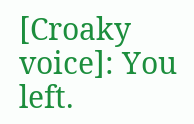[Croaky voice]: You left.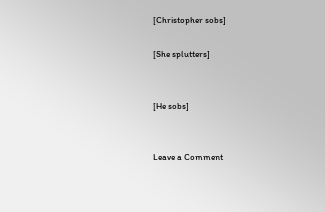[Christopher sobs]

[She splutters]


[He sobs]


Leave a Comment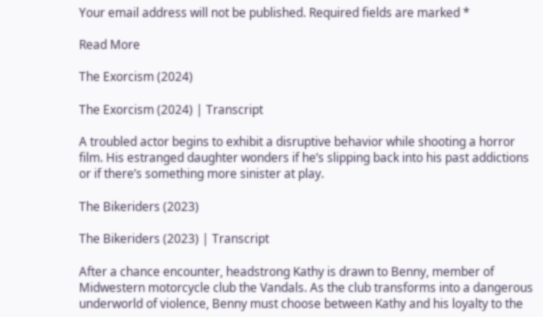Your email address will not be published. Required fields are marked *

Read More

The Exorcism (2024)

The Exorcism (2024) | Transcript

A troubled actor begins to exhibit a disruptive behavior while shooting a horror film. His estranged daughter wonders if he’s slipping back into his past addictions or if there’s something more sinister at play.

The Bikeriders (2023)

The Bikeriders (2023) | Transcript

After a chance encounter, headstrong Kathy is drawn to Benny, member of Midwestern motorcycle club the Vandals. As the club transforms into a dangerous underworld of violence, Benny must choose between Kathy and his loyalty to the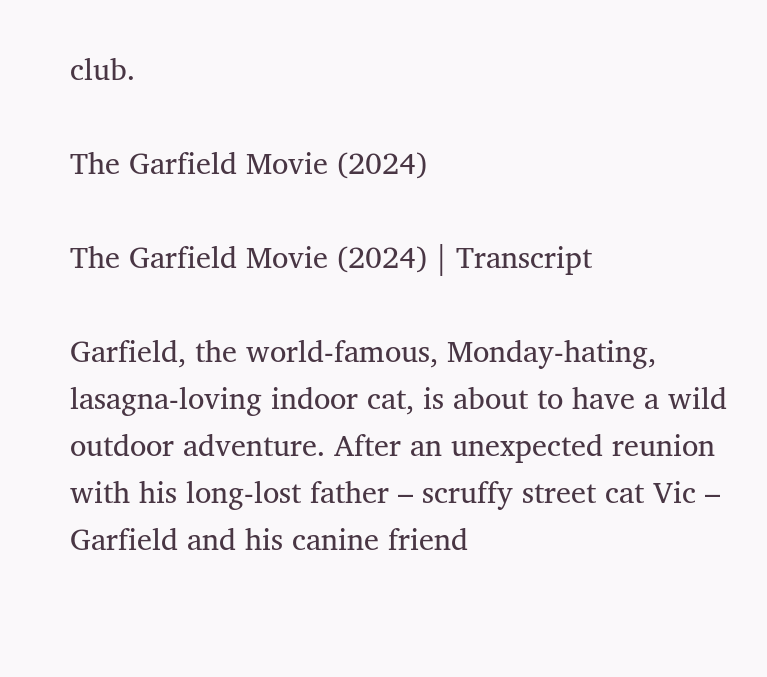club.

The Garfield Movie (2024)

The Garfield Movie (2024) | Transcript

Garfield, the world-famous, Monday-hating, lasagna-loving indoor cat, is about to have a wild outdoor adventure. After an unexpected reunion with his long-lost father – scruffy street cat Vic – Garfield and his canine friend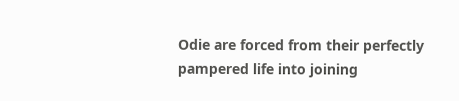Odie are forced from their perfectly pampered life into joining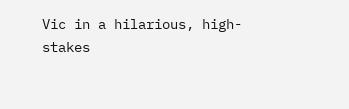Vic in a hilarious, high-stakes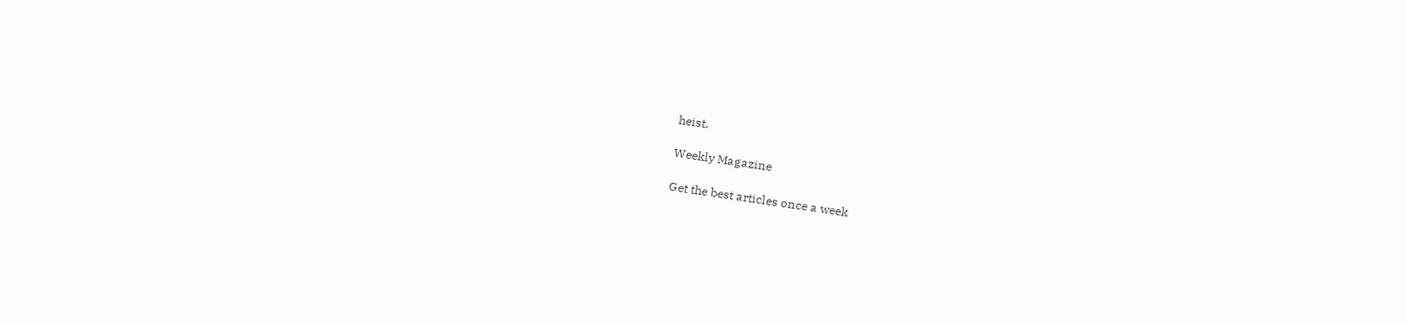heist.

Weekly Magazine

Get the best articles once a week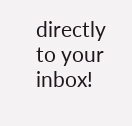directly to your inbox!